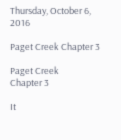Thursday, October 6, 2016

Paget Creek Chapter 3

Paget Creek
Chapter 3

It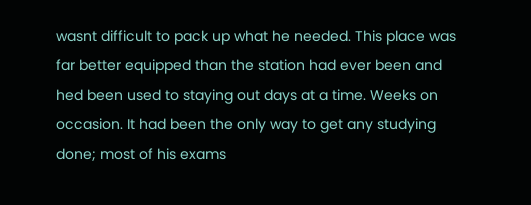wasnt difficult to pack up what he needed. This place was far better equipped than the station had ever been and hed been used to staying out days at a time. Weeks on occasion. It had been the only way to get any studying done; most of his exams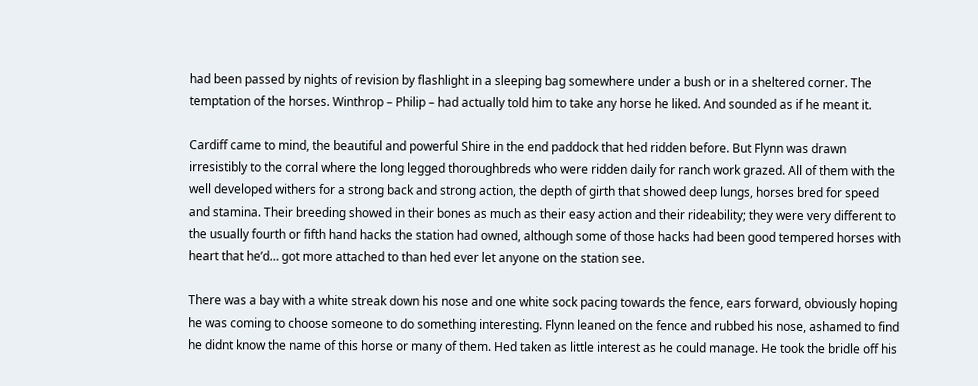had been passed by nights of revision by flashlight in a sleeping bag somewhere under a bush or in a sheltered corner. The temptation of the horses. Winthrop – Philip – had actually told him to take any horse he liked. And sounded as if he meant it.

Cardiff came to mind, the beautiful and powerful Shire in the end paddock that hed ridden before. But Flynn was drawn irresistibly to the corral where the long legged thoroughbreds who were ridden daily for ranch work grazed. All of them with the well developed withers for a strong back and strong action, the depth of girth that showed deep lungs, horses bred for speed and stamina. Their breeding showed in their bones as much as their easy action and their rideability; they were very different to the usually fourth or fifth hand hacks the station had owned, although some of those hacks had been good tempered horses with heart that he’d… got more attached to than hed ever let anyone on the station see.

There was a bay with a white streak down his nose and one white sock pacing towards the fence, ears forward, obviously hoping he was coming to choose someone to do something interesting. Flynn leaned on the fence and rubbed his nose, ashamed to find he didnt know the name of this horse or many of them. Hed taken as little interest as he could manage. He took the bridle off his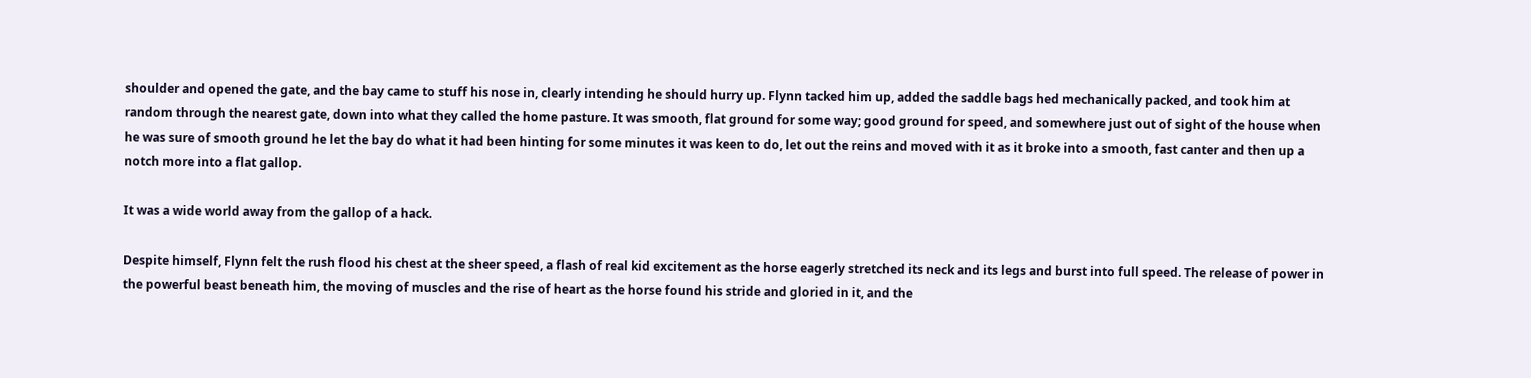shoulder and opened the gate, and the bay came to stuff his nose in, clearly intending he should hurry up. Flynn tacked him up, added the saddle bags hed mechanically packed, and took him at random through the nearest gate, down into what they called the home pasture. It was smooth, flat ground for some way; good ground for speed, and somewhere just out of sight of the house when he was sure of smooth ground he let the bay do what it had been hinting for some minutes it was keen to do, let out the reins and moved with it as it broke into a smooth, fast canter and then up a notch more into a flat gallop.

It was a wide world away from the gallop of a hack.

Despite himself, Flynn felt the rush flood his chest at the sheer speed, a flash of real kid excitement as the horse eagerly stretched its neck and its legs and burst into full speed. The release of power in the powerful beast beneath him, the moving of muscles and the rise of heart as the horse found his stride and gloried in it, and the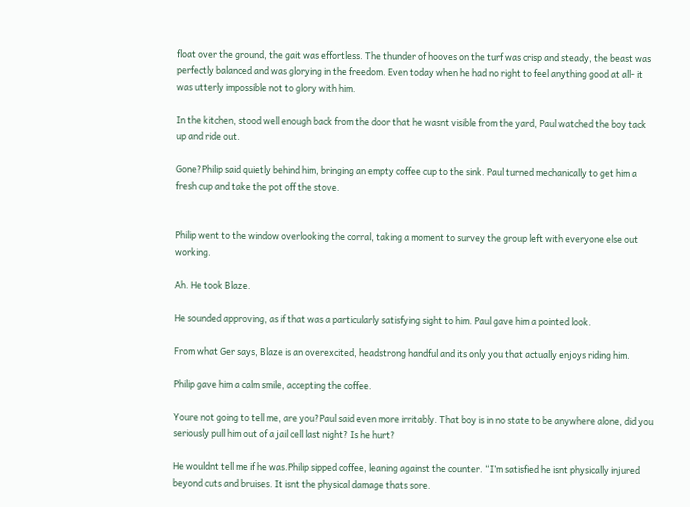float over the ground, the gait was effortless. The thunder of hooves on the turf was crisp and steady, the beast was perfectly balanced and was glorying in the freedom. Even today when he had no right to feel anything good at all- it was utterly impossible not to glory with him.

In the kitchen, stood well enough back from the door that he wasnt visible from the yard, Paul watched the boy tack up and ride out.

Gone?Philip said quietly behind him, bringing an empty coffee cup to the sink. Paul turned mechanically to get him a fresh cup and take the pot off the stove.


Philip went to the window overlooking the corral, taking a moment to survey the group left with everyone else out working.

Ah. He took Blaze.

He sounded approving, as if that was a particularly satisfying sight to him. Paul gave him a pointed look.

From what Ger says, Blaze is an overexcited, headstrong handful and its only you that actually enjoys riding him.

Philip gave him a calm smile, accepting the coffee.

Youre not going to tell me, are you?Paul said even more irritably. That boy is in no state to be anywhere alone, did you seriously pull him out of a jail cell last night? Is he hurt?

He wouldnt tell me if he was.Philip sipped coffee, leaning against the counter. “I’m satisfied he isnt physically injured beyond cuts and bruises. It isnt the physical damage thats sore.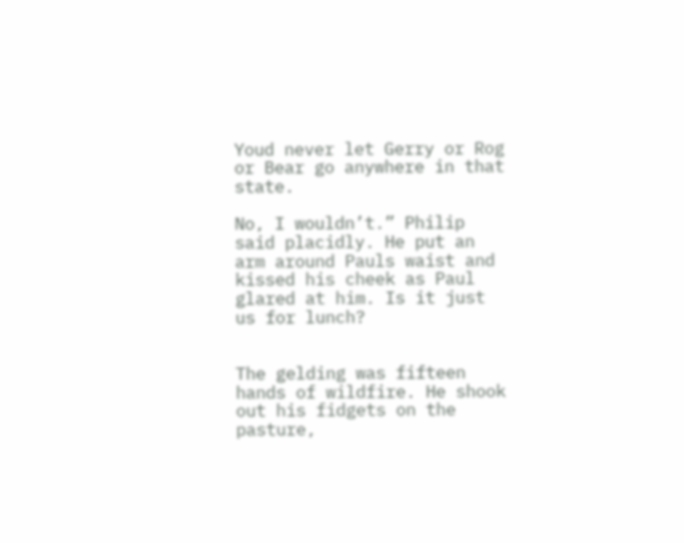Youd never let Gerry or Rog or Bear go anywhere in that state.

No, I wouldn’t.” Philip said placidly. He put an arm around Pauls waist and kissed his cheek as Paul glared at him. Is it just us for lunch?


The gelding was fifteen hands of wildfire. He shook out his fidgets on the pasture,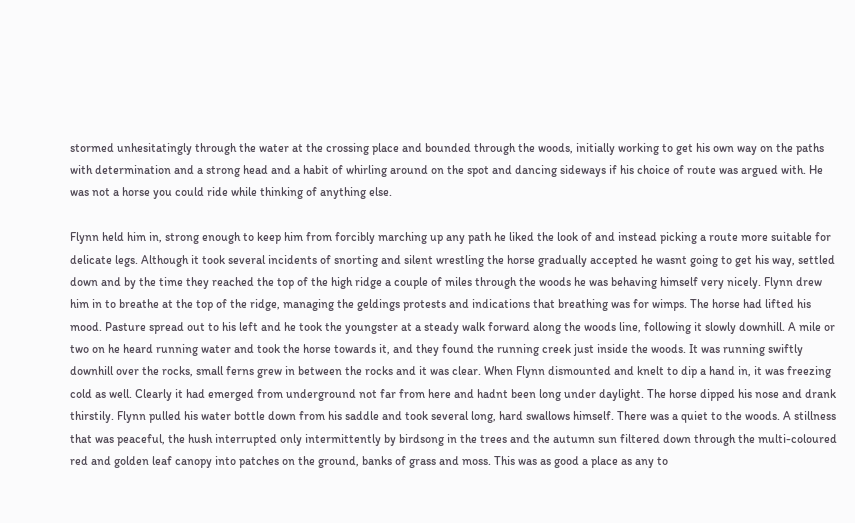stormed unhesitatingly through the water at the crossing place and bounded through the woods, initially working to get his own way on the paths with determination and a strong head and a habit of whirling around on the spot and dancing sideways if his choice of route was argued with. He was not a horse you could ride while thinking of anything else.

Flynn held him in, strong enough to keep him from forcibly marching up any path he liked the look of and instead picking a route more suitable for delicate legs. Although it took several incidents of snorting and silent wrestling the horse gradually accepted he wasnt going to get his way, settled down and by the time they reached the top of the high ridge a couple of miles through the woods he was behaving himself very nicely. Flynn drew him in to breathe at the top of the ridge, managing the geldings protests and indications that breathing was for wimps. The horse had lifted his mood. Pasture spread out to his left and he took the youngster at a steady walk forward along the woods line, following it slowly downhill. A mile or two on he heard running water and took the horse towards it, and they found the running creek just inside the woods. It was running swiftly downhill over the rocks, small ferns grew in between the rocks and it was clear. When Flynn dismounted and knelt to dip a hand in, it was freezing cold as well. Clearly it had emerged from underground not far from here and hadnt been long under daylight. The horse dipped his nose and drank thirstily. Flynn pulled his water bottle down from his saddle and took several long, hard swallows himself. There was a quiet to the woods. A stillness that was peaceful, the hush interrupted only intermittently by birdsong in the trees and the autumn sun filtered down through the multi-coloured red and golden leaf canopy into patches on the ground, banks of grass and moss. This was as good a place as any to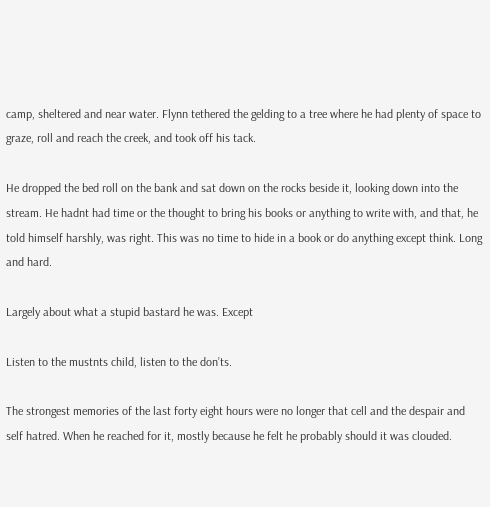camp, sheltered and near water. Flynn tethered the gelding to a tree where he had plenty of space to graze, roll and reach the creek, and took off his tack.

He dropped the bed roll on the bank and sat down on the rocks beside it, looking down into the stream. He hadnt had time or the thought to bring his books or anything to write with, and that, he told himself harshly, was right. This was no time to hide in a book or do anything except think. Long and hard.

Largely about what a stupid bastard he was. Except

Listen to the mustnts child, listen to the don’ts.

The strongest memories of the last forty eight hours were no longer that cell and the despair and self hatred. When he reached for it, mostly because he felt he probably should it was clouded.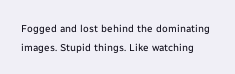Fogged and lost behind the dominating images. Stupid things. Like watching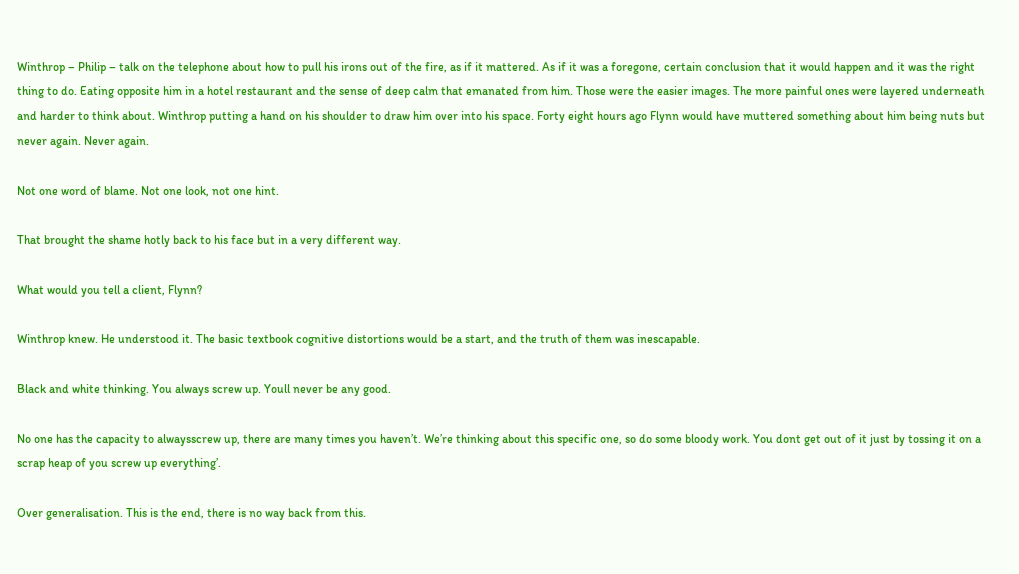Winthrop – Philip – talk on the telephone about how to pull his irons out of the fire, as if it mattered. As if it was a foregone, certain conclusion that it would happen and it was the right thing to do. Eating opposite him in a hotel restaurant and the sense of deep calm that emanated from him. Those were the easier images. The more painful ones were layered underneath and harder to think about. Winthrop putting a hand on his shoulder to draw him over into his space. Forty eight hours ago Flynn would have muttered something about him being nuts but never again. Never again.

Not one word of blame. Not one look, not one hint.

That brought the shame hotly back to his face but in a very different way.

What would you tell a client, Flynn?

Winthrop knew. He understood it. The basic textbook cognitive distortions would be a start, and the truth of them was inescapable.

Black and white thinking. You always screw up. Youll never be any good.

No one has the capacity to alwaysscrew up, there are many times you haven’t. We’re thinking about this specific one, so do some bloody work. You dont get out of it just by tossing it on a scrap heap of you screw up everything’.

Over generalisation. This is the end, there is no way back from this.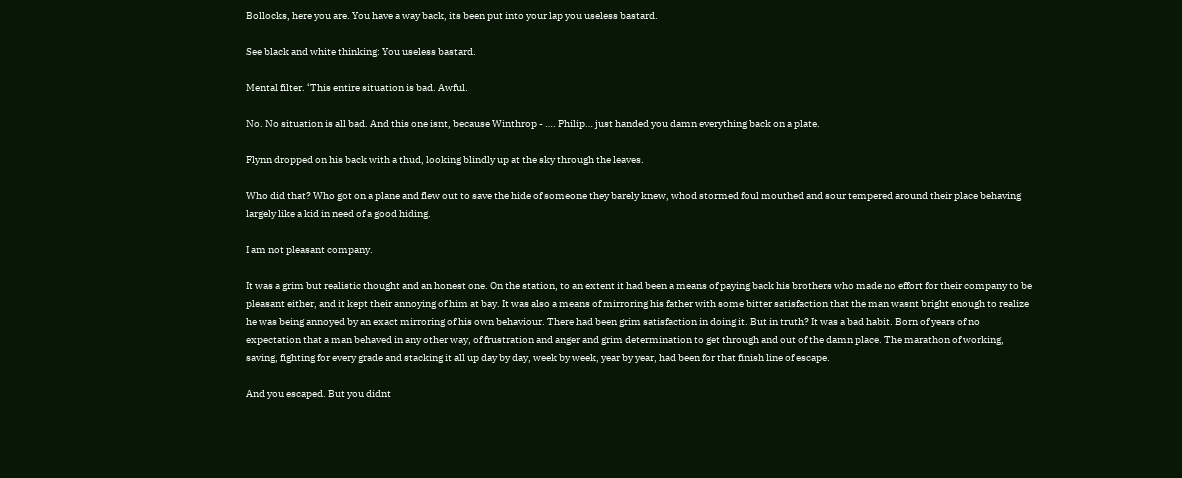Bollocks, here you are. You have a way back, its been put into your lap you useless bastard.

See black and white thinking: You useless bastard.

Mental filter. ‘This entire situation is bad. Awful.

No. No situation is all bad. And this one isnt, because Winthrop - …. Philip… just handed you damn everything back on a plate.

Flynn dropped on his back with a thud, looking blindly up at the sky through the leaves.

Who did that? Who got on a plane and flew out to save the hide of someone they barely knew, whod stormed foul mouthed and sour tempered around their place behaving largely like a kid in need of a good hiding.

I am not pleasant company.

It was a grim but realistic thought and an honest one. On the station, to an extent it had been a means of paying back his brothers who made no effort for their company to be pleasant either, and it kept their annoying of him at bay. It was also a means of mirroring his father with some bitter satisfaction that the man wasnt bright enough to realize he was being annoyed by an exact mirroring of his own behaviour. There had been grim satisfaction in doing it. But in truth? It was a bad habit. Born of years of no expectation that a man behaved in any other way, of frustration and anger and grim determination to get through and out of the damn place. The marathon of working, saving, fighting for every grade and stacking it all up day by day, week by week, year by year, had been for that finish line of escape.

And you escaped. But you didnt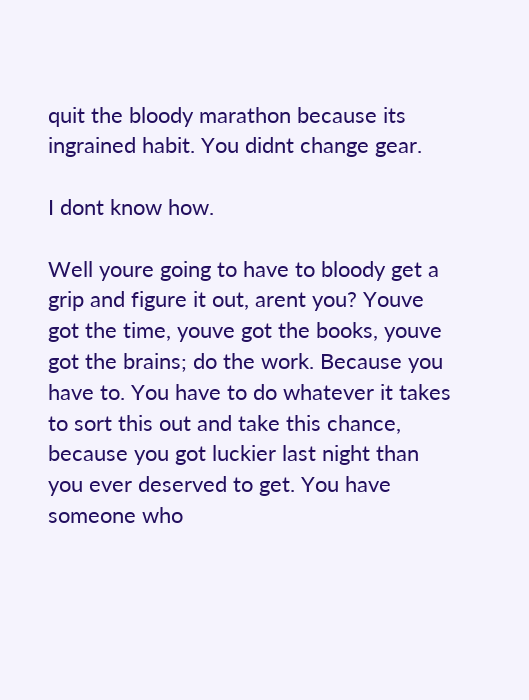quit the bloody marathon because its ingrained habit. You didnt change gear.

I dont know how.

Well youre going to have to bloody get a grip and figure it out, arent you? Youve got the time, youve got the books, youve got the brains; do the work. Because you have to. You have to do whatever it takes to sort this out and take this chance, because you got luckier last night than you ever deserved to get. You have someone who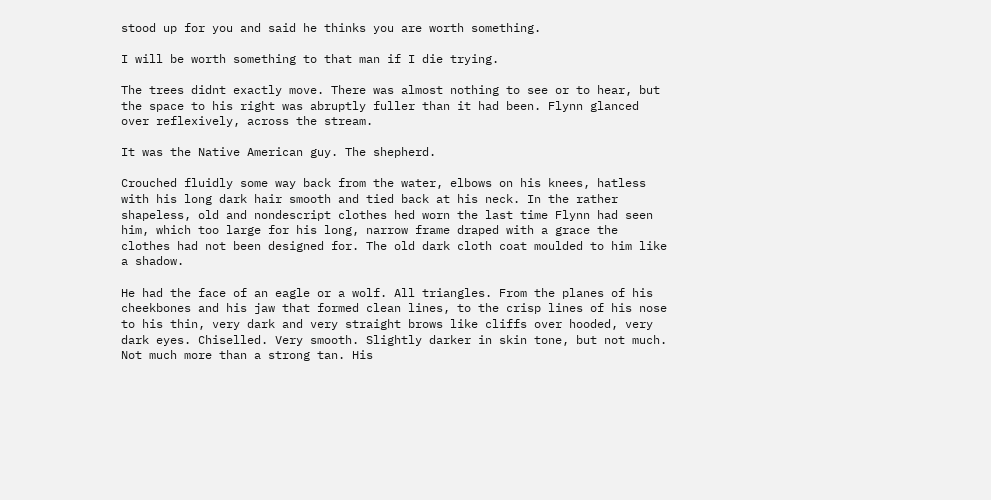stood up for you and said he thinks you are worth something.

I will be worth something to that man if I die trying.

The trees didnt exactly move. There was almost nothing to see or to hear, but the space to his right was abruptly fuller than it had been. Flynn glanced over reflexively, across the stream.

It was the Native American guy. The shepherd.

Crouched fluidly some way back from the water, elbows on his knees, hatless with his long dark hair smooth and tied back at his neck. In the rather shapeless, old and nondescript clothes hed worn the last time Flynn had seen him, which too large for his long, narrow frame draped with a grace the clothes had not been designed for. The old dark cloth coat moulded to him like a shadow.

He had the face of an eagle or a wolf. All triangles. From the planes of his cheekbones and his jaw that formed clean lines, to the crisp lines of his nose to his thin, very dark and very straight brows like cliffs over hooded, very dark eyes. Chiselled. Very smooth. Slightly darker in skin tone, but not much. Not much more than a strong tan. His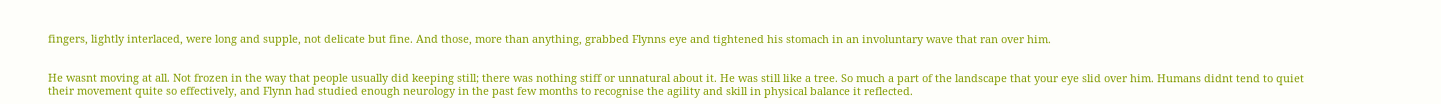fingers, lightly interlaced, were long and supple, not delicate but fine. And those, more than anything, grabbed Flynns eye and tightened his stomach in an involuntary wave that ran over him.


He wasnt moving at all. Not frozen in the way that people usually did keeping still; there was nothing stiff or unnatural about it. He was still like a tree. So much a part of the landscape that your eye slid over him. Humans didnt tend to quiet their movement quite so effectively, and Flynn had studied enough neurology in the past few months to recognise the agility and skill in physical balance it reflected.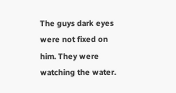The guys dark eyes were not fixed on him. They were watching the water.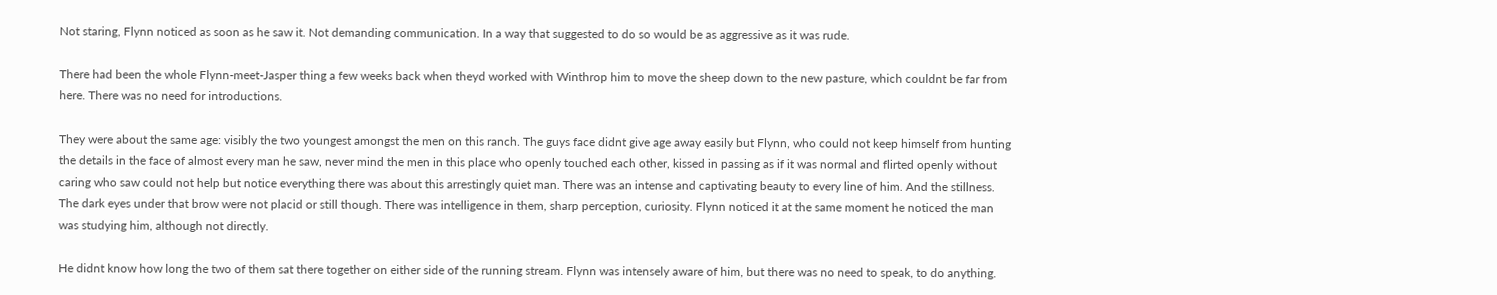Not staring, Flynn noticed as soon as he saw it. Not demanding communication. In a way that suggested to do so would be as aggressive as it was rude.

There had been the whole Flynn-meet-Jasper thing a few weeks back when theyd worked with Winthrop him to move the sheep down to the new pasture, which couldnt be far from here. There was no need for introductions.

They were about the same age: visibly the two youngest amongst the men on this ranch. The guys face didnt give age away easily but Flynn, who could not keep himself from hunting the details in the face of almost every man he saw, never mind the men in this place who openly touched each other, kissed in passing as if it was normal and flirted openly without caring who saw could not help but notice everything there was about this arrestingly quiet man. There was an intense and captivating beauty to every line of him. And the stillness. The dark eyes under that brow were not placid or still though. There was intelligence in them, sharp perception, curiosity. Flynn noticed it at the same moment he noticed the man was studying him, although not directly.

He didnt know how long the two of them sat there together on either side of the running stream. Flynn was intensely aware of him, but there was no need to speak, to do anything.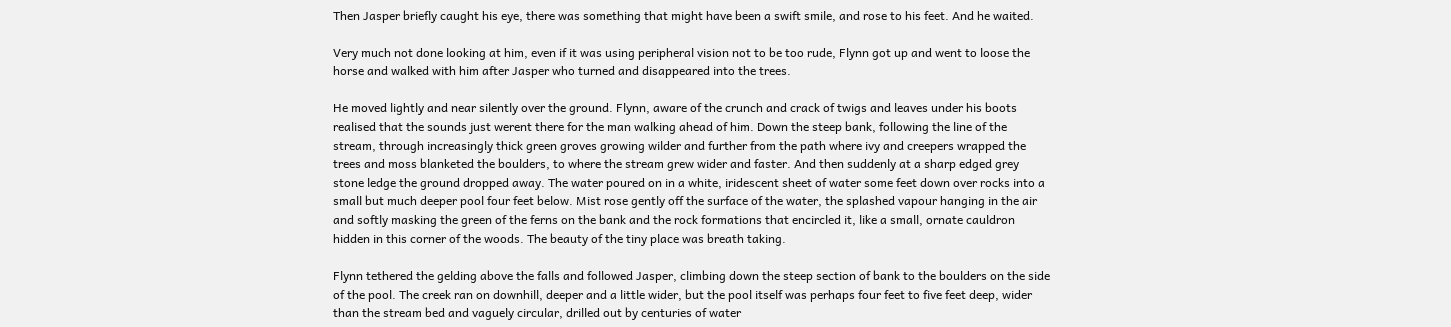Then Jasper briefly caught his eye, there was something that might have been a swift smile, and rose to his feet. And he waited.

Very much not done looking at him, even if it was using peripheral vision not to be too rude, Flynn got up and went to loose the horse and walked with him after Jasper who turned and disappeared into the trees.

He moved lightly and near silently over the ground. Flynn, aware of the crunch and crack of twigs and leaves under his boots realised that the sounds just werent there for the man walking ahead of him. Down the steep bank, following the line of the stream, through increasingly thick green groves growing wilder and further from the path where ivy and creepers wrapped the trees and moss blanketed the boulders, to where the stream grew wider and faster. And then suddenly at a sharp edged grey stone ledge the ground dropped away. The water poured on in a white, iridescent sheet of water some feet down over rocks into a small but much deeper pool four feet below. Mist rose gently off the surface of the water, the splashed vapour hanging in the air and softly masking the green of the ferns on the bank and the rock formations that encircled it, like a small, ornate cauldron hidden in this corner of the woods. The beauty of the tiny place was breath taking.

Flynn tethered the gelding above the falls and followed Jasper, climbing down the steep section of bank to the boulders on the side of the pool. The creek ran on downhill, deeper and a little wider, but the pool itself was perhaps four feet to five feet deep, wider than the stream bed and vaguely circular, drilled out by centuries of water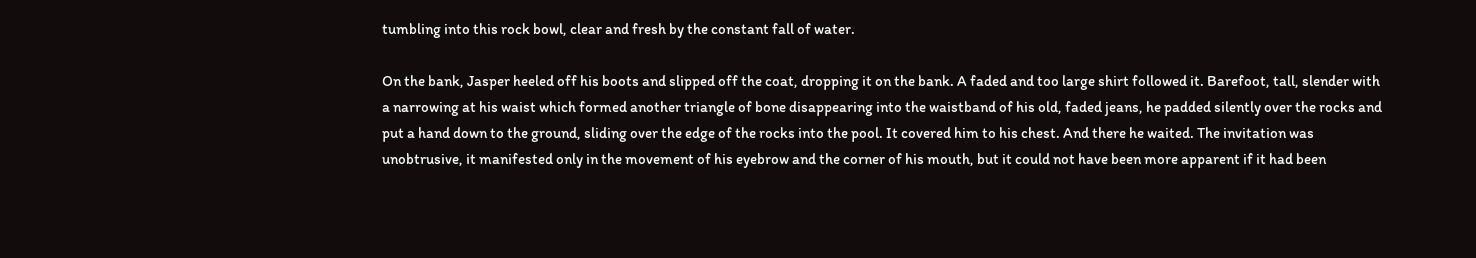tumbling into this rock bowl, clear and fresh by the constant fall of water.

On the bank, Jasper heeled off his boots and slipped off the coat, dropping it on the bank. A faded and too large shirt followed it. Barefoot, tall, slender with a narrowing at his waist which formed another triangle of bone disappearing into the waistband of his old, faded jeans, he padded silently over the rocks and put a hand down to the ground, sliding over the edge of the rocks into the pool. It covered him to his chest. And there he waited. The invitation was unobtrusive, it manifested only in the movement of his eyebrow and the corner of his mouth, but it could not have been more apparent if it had been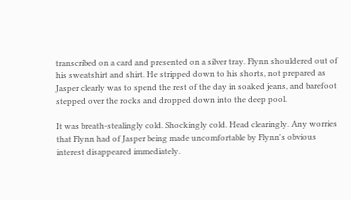transcribed on a card and presented on a silver tray. Flynn shouldered out of his sweatshirt and shirt. He stripped down to his shorts, not prepared as Jasper clearly was to spend the rest of the day in soaked jeans, and barefoot stepped over the rocks and dropped down into the deep pool.

It was breath-stealingly cold. Shockingly cold. Head clearingly. Any worries that Flynn had of Jasper being made uncomfortable by Flynn's obvious interest disappeared immediately.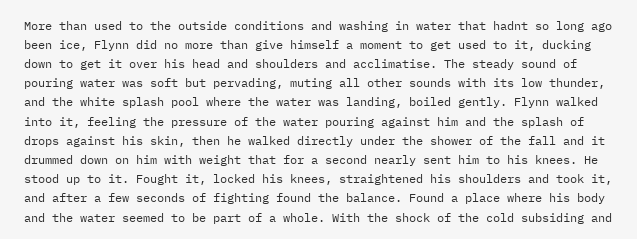More than used to the outside conditions and washing in water that hadnt so long ago been ice, Flynn did no more than give himself a moment to get used to it, ducking down to get it over his head and shoulders and acclimatise. The steady sound of pouring water was soft but pervading, muting all other sounds with its low thunder, and the white splash pool where the water was landing, boiled gently. Flynn walked into it, feeling the pressure of the water pouring against him and the splash of drops against his skin, then he walked directly under the shower of the fall and it drummed down on him with weight that for a second nearly sent him to his knees. He stood up to it. Fought it, locked his knees, straightened his shoulders and took it, and after a few seconds of fighting found the balance. Found a place where his body and the water seemed to be part of a whole. With the shock of the cold subsiding and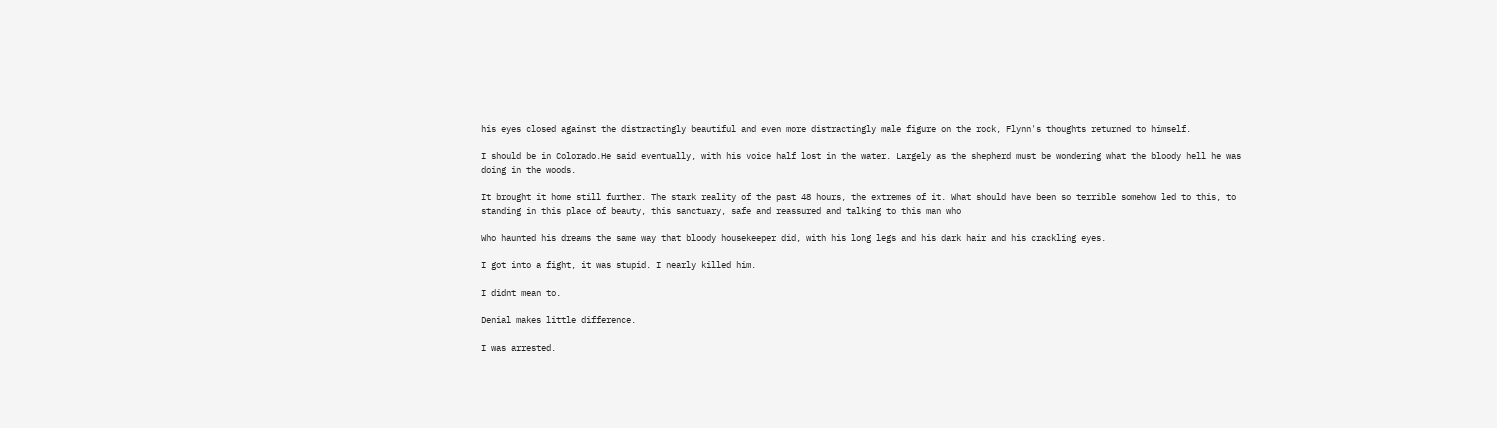his eyes closed against the distractingly beautiful and even more distractingly male figure on the rock, Flynn's thoughts returned to himself.

I should be in Colorado.He said eventually, with his voice half lost in the water. Largely as the shepherd must be wondering what the bloody hell he was doing in the woods.

It brought it home still further. The stark reality of the past 48 hours, the extremes of it. What should have been so terrible somehow led to this, to standing in this place of beauty, this sanctuary, safe and reassured and talking to this man who

Who haunted his dreams the same way that bloody housekeeper did, with his long legs and his dark hair and his crackling eyes.

I got into a fight, it was stupid. I nearly killed him.

I didnt mean to.

Denial makes little difference.

I was arrested.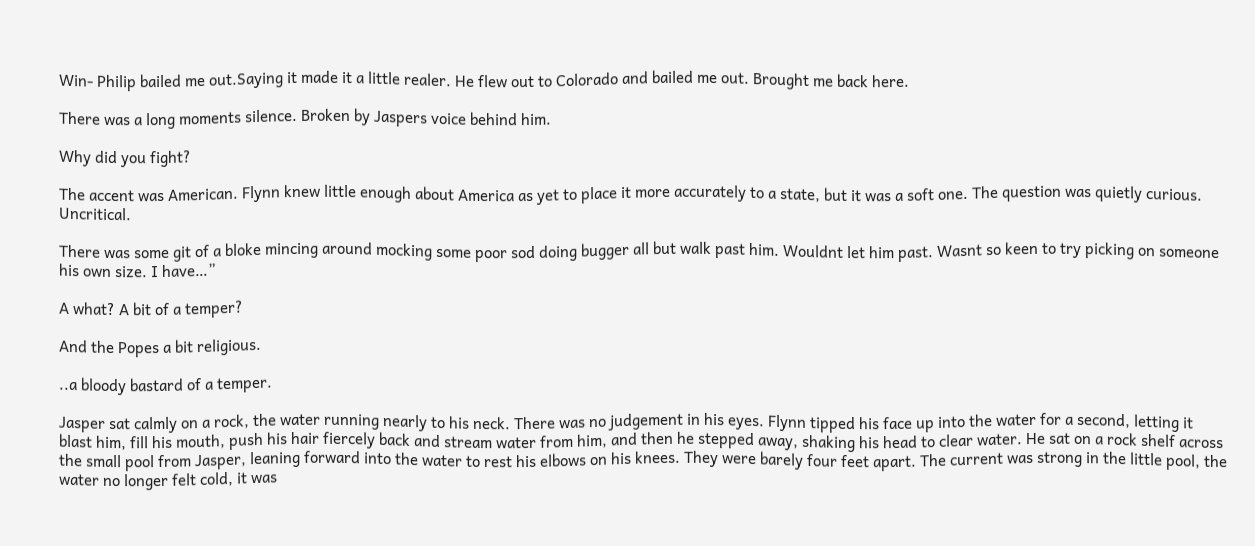Win- Philip bailed me out.Saying it made it a little realer. He flew out to Colorado and bailed me out. Brought me back here.

There was a long moments silence. Broken by Jaspers voice behind him.

Why did you fight?

The accent was American. Flynn knew little enough about America as yet to place it more accurately to a state, but it was a soft one. The question was quietly curious. Uncritical.

There was some git of a bloke mincing around mocking some poor sod doing bugger all but walk past him. Wouldnt let him past. Wasnt so keen to try picking on someone his own size. I have…”

A what? A bit of a temper?

And the Popes a bit religious.

..a bloody bastard of a temper.

Jasper sat calmly on a rock, the water running nearly to his neck. There was no judgement in his eyes. Flynn tipped his face up into the water for a second, letting it blast him, fill his mouth, push his hair fiercely back and stream water from him, and then he stepped away, shaking his head to clear water. He sat on a rock shelf across the small pool from Jasper, leaning forward into the water to rest his elbows on his knees. They were barely four feet apart. The current was strong in the little pool, the water no longer felt cold, it was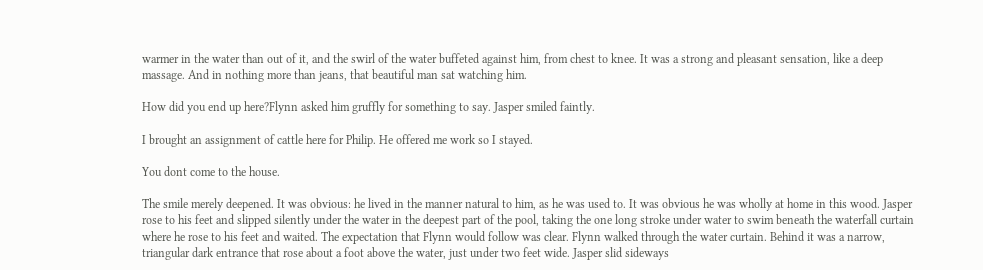warmer in the water than out of it, and the swirl of the water buffeted against him, from chest to knee. It was a strong and pleasant sensation, like a deep massage. And in nothing more than jeans, that beautiful man sat watching him.

How did you end up here?Flynn asked him gruffly for something to say. Jasper smiled faintly.

I brought an assignment of cattle here for Philip. He offered me work so I stayed.

You dont come to the house.

The smile merely deepened. It was obvious: he lived in the manner natural to him, as he was used to. It was obvious he was wholly at home in this wood. Jasper rose to his feet and slipped silently under the water in the deepest part of the pool, taking the one long stroke under water to swim beneath the waterfall curtain where he rose to his feet and waited. The expectation that Flynn would follow was clear. Flynn walked through the water curtain. Behind it was a narrow, triangular dark entrance that rose about a foot above the water, just under two feet wide. Jasper slid sideways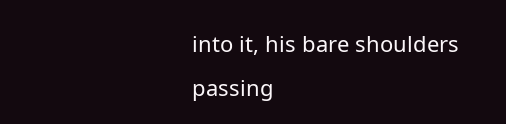into it, his bare shoulders passing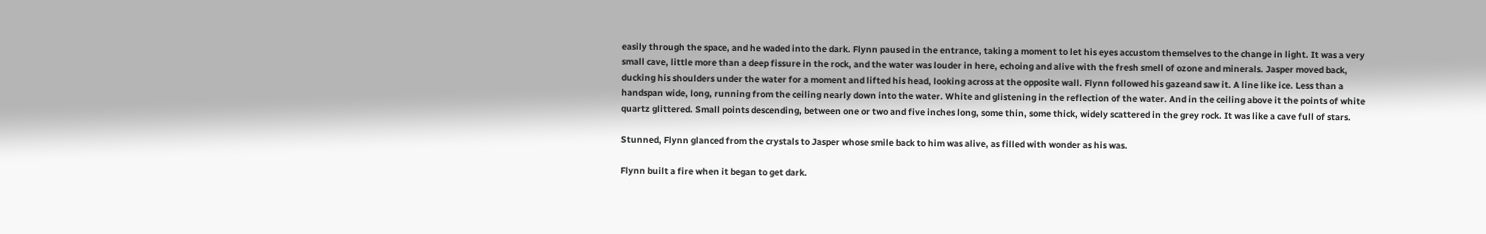easily through the space, and he waded into the dark. Flynn paused in the entrance, taking a moment to let his eyes accustom themselves to the change in light. It was a very small cave, little more than a deep fissure in the rock, and the water was louder in here, echoing and alive with the fresh smell of ozone and minerals. Jasper moved back, ducking his shoulders under the water for a moment and lifted his head, looking across at the opposite wall. Flynn followed his gazeand saw it. A line like ice. Less than a handspan wide, long, running from the ceiling nearly down into the water. White and glistening in the reflection of the water. And in the ceiling above it the points of white quartz glittered. Small points descending, between one or two and five inches long, some thin, some thick, widely scattered in the grey rock. It was like a cave full of stars.

Stunned, Flynn glanced from the crystals to Jasper whose smile back to him was alive, as filled with wonder as his was.

Flynn built a fire when it began to get dark.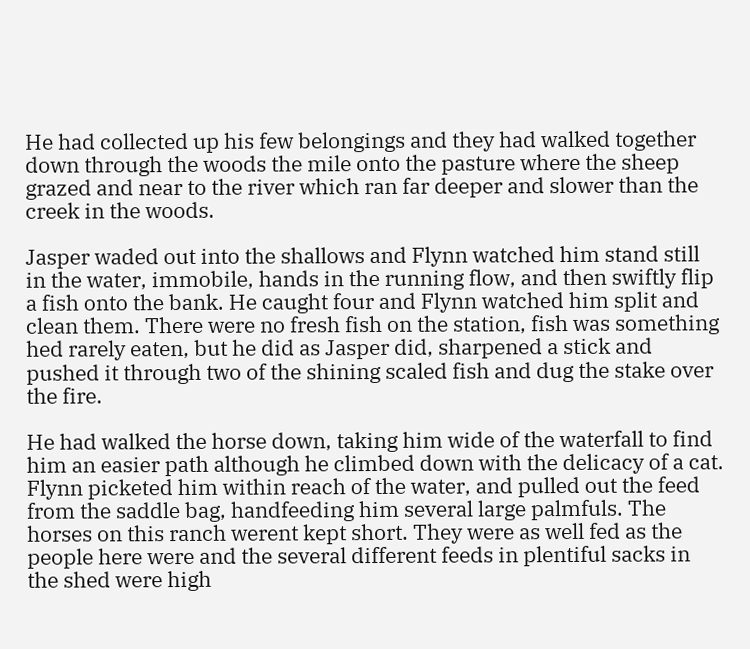He had collected up his few belongings and they had walked together down through the woods the mile onto the pasture where the sheep grazed and near to the river which ran far deeper and slower than the creek in the woods.

Jasper waded out into the shallows and Flynn watched him stand still in the water, immobile, hands in the running flow, and then swiftly flip a fish onto the bank. He caught four and Flynn watched him split and clean them. There were no fresh fish on the station, fish was something hed rarely eaten, but he did as Jasper did, sharpened a stick and pushed it through two of the shining scaled fish and dug the stake over the fire.

He had walked the horse down, taking him wide of the waterfall to find him an easier path although he climbed down with the delicacy of a cat. Flynn picketed him within reach of the water, and pulled out the feed from the saddle bag, handfeeding him several large palmfuls. The horses on this ranch werent kept short. They were as well fed as the people here were and the several different feeds in plentiful sacks in the shed were high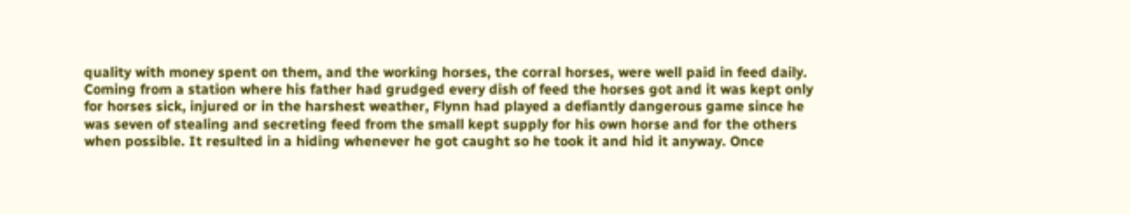quality with money spent on them, and the working horses, the corral horses, were well paid in feed daily. Coming from a station where his father had grudged every dish of feed the horses got and it was kept only for horses sick, injured or in the harshest weather, Flynn had played a defiantly dangerous game since he was seven of stealing and secreting feed from the small kept supply for his own horse and for the others when possible. It resulted in a hiding whenever he got caught so he took it and hid it anyway. Once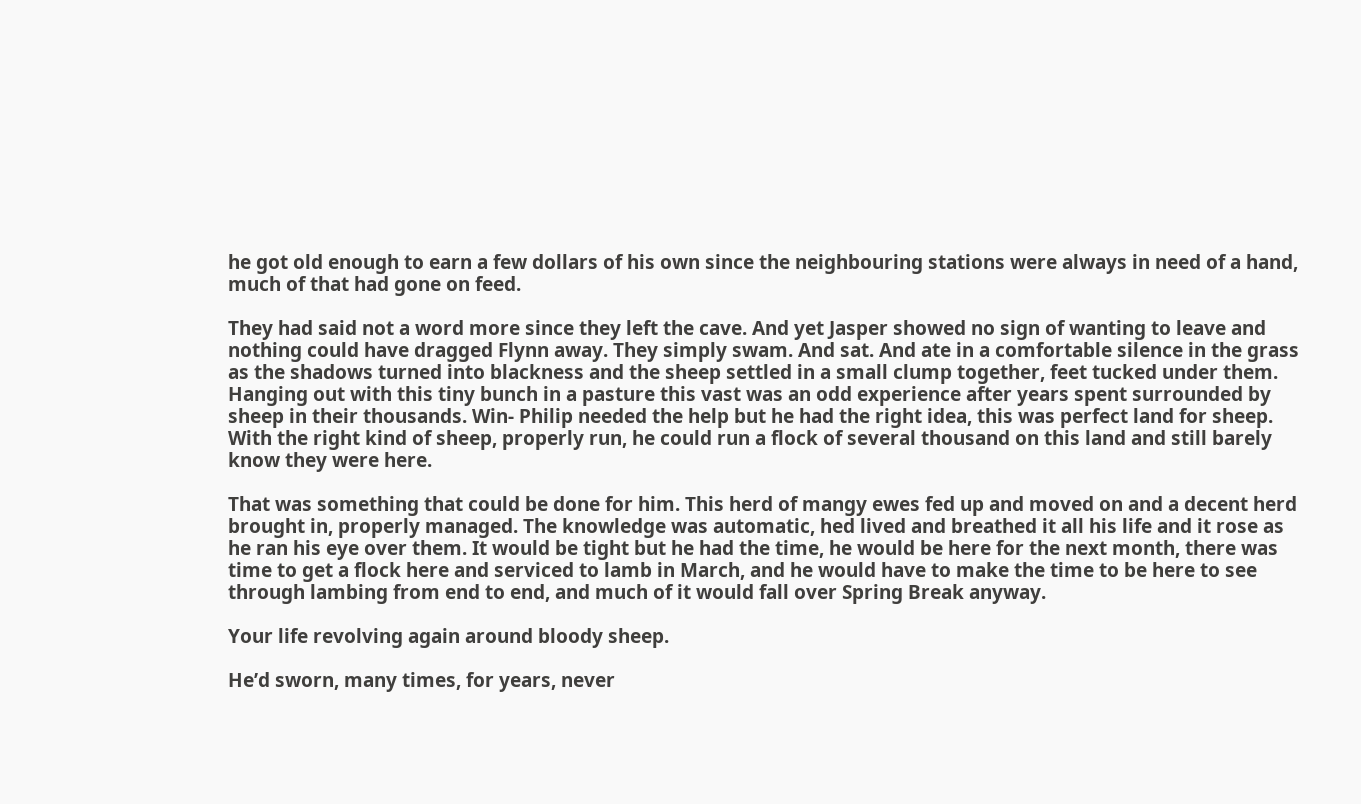he got old enough to earn a few dollars of his own since the neighbouring stations were always in need of a hand, much of that had gone on feed.

They had said not a word more since they left the cave. And yet Jasper showed no sign of wanting to leave and nothing could have dragged Flynn away. They simply swam. And sat. And ate in a comfortable silence in the grass as the shadows turned into blackness and the sheep settled in a small clump together, feet tucked under them. Hanging out with this tiny bunch in a pasture this vast was an odd experience after years spent surrounded by sheep in their thousands. Win- Philip needed the help but he had the right idea, this was perfect land for sheep. With the right kind of sheep, properly run, he could run a flock of several thousand on this land and still barely know they were here.

That was something that could be done for him. This herd of mangy ewes fed up and moved on and a decent herd brought in, properly managed. The knowledge was automatic, hed lived and breathed it all his life and it rose as he ran his eye over them. It would be tight but he had the time, he would be here for the next month, there was time to get a flock here and serviced to lamb in March, and he would have to make the time to be here to see through lambing from end to end, and much of it would fall over Spring Break anyway.

Your life revolving again around bloody sheep.

He’d sworn, many times, for years, never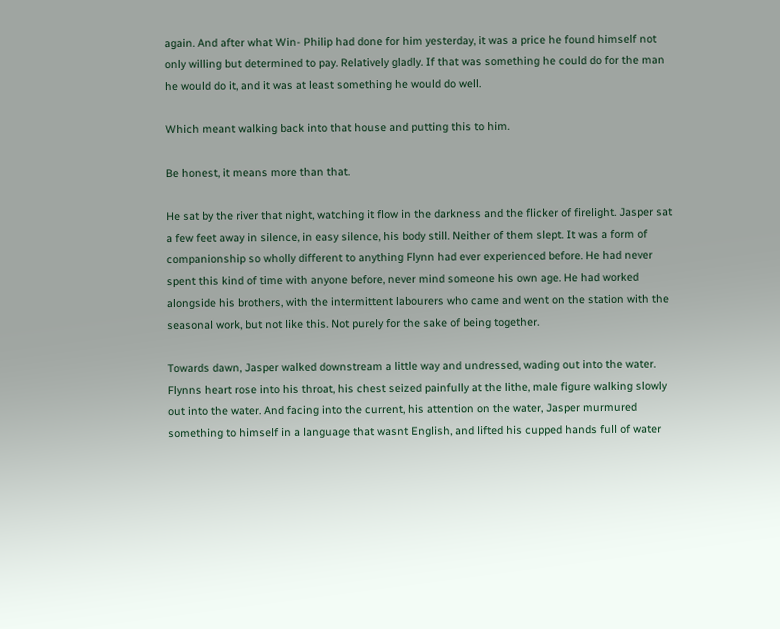again. And after what Win- Philip had done for him yesterday, it was a price he found himself not only willing but determined to pay. Relatively gladly. If that was something he could do for the man he would do it, and it was at least something he would do well.

Which meant walking back into that house and putting this to him.

Be honest, it means more than that.

He sat by the river that night, watching it flow in the darkness and the flicker of firelight. Jasper sat a few feet away in silence, in easy silence, his body still. Neither of them slept. It was a form of companionship so wholly different to anything Flynn had ever experienced before. He had never spent this kind of time with anyone before, never mind someone his own age. He had worked alongside his brothers, with the intermittent labourers who came and went on the station with the seasonal work, but not like this. Not purely for the sake of being together.

Towards dawn, Jasper walked downstream a little way and undressed, wading out into the water. Flynns heart rose into his throat, his chest seized painfully at the lithe, male figure walking slowly out into the water. And facing into the current, his attention on the water, Jasper murmured something to himself in a language that wasnt English, and lifted his cupped hands full of water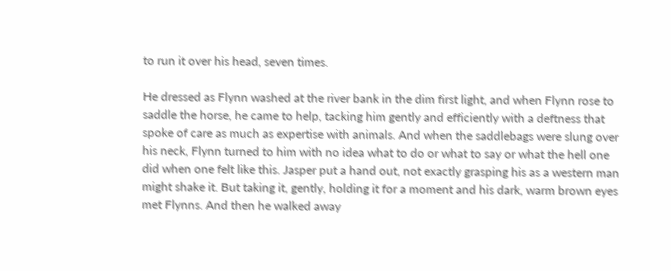to run it over his head, seven times.

He dressed as Flynn washed at the river bank in the dim first light, and when Flynn rose to saddle the horse, he came to help, tacking him gently and efficiently with a deftness that spoke of care as much as expertise with animals. And when the saddlebags were slung over his neck, Flynn turned to him with no idea what to do or what to say or what the hell one did when one felt like this. Jasper put a hand out, not exactly grasping his as a western man might shake it. But taking it, gently, holding it for a moment and his dark, warm brown eyes met Flynns. And then he walked away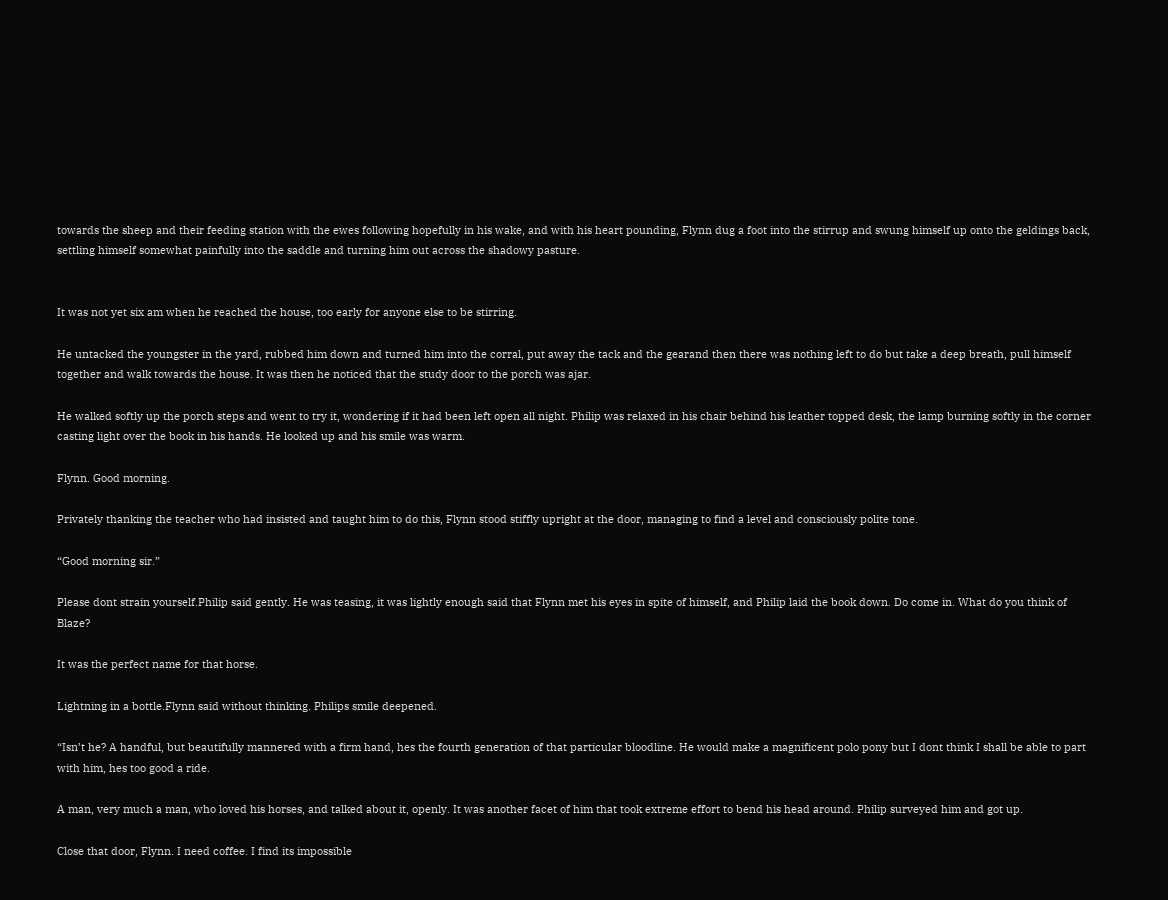towards the sheep and their feeding station with the ewes following hopefully in his wake, and with his heart pounding, Flynn dug a foot into the stirrup and swung himself up onto the geldings back, settling himself somewhat painfully into the saddle and turning him out across the shadowy pasture.


It was not yet six am when he reached the house, too early for anyone else to be stirring.

He untacked the youngster in the yard, rubbed him down and turned him into the corral, put away the tack and the gearand then there was nothing left to do but take a deep breath, pull himself together and walk towards the house. It was then he noticed that the study door to the porch was ajar.

He walked softly up the porch steps and went to try it, wondering if it had been left open all night. Philip was relaxed in his chair behind his leather topped desk, the lamp burning softly in the corner casting light over the book in his hands. He looked up and his smile was warm.

Flynn. Good morning.

Privately thanking the teacher who had insisted and taught him to do this, Flynn stood stiffly upright at the door, managing to find a level and consciously polite tone.

“Good morning sir.”

Please dont strain yourself.Philip said gently. He was teasing, it was lightly enough said that Flynn met his eyes in spite of himself, and Philip laid the book down. Do come in. What do you think of Blaze?

It was the perfect name for that horse.

Lightning in a bottle.Flynn said without thinking. Philips smile deepened.

“Isn’t he? A handful, but beautifully mannered with a firm hand, hes the fourth generation of that particular bloodline. He would make a magnificent polo pony but I dont think I shall be able to part with him, hes too good a ride.

A man, very much a man, who loved his horses, and talked about it, openly. It was another facet of him that took extreme effort to bend his head around. Philip surveyed him and got up.

Close that door, Flynn. I need coffee. I find its impossible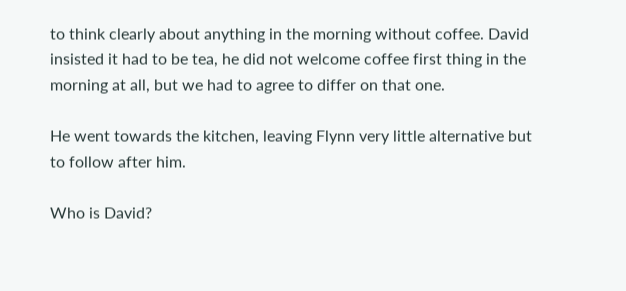to think clearly about anything in the morning without coffee. David insisted it had to be tea, he did not welcome coffee first thing in the morning at all, but we had to agree to differ on that one.

He went towards the kitchen, leaving Flynn very little alternative but to follow after him.

Who is David?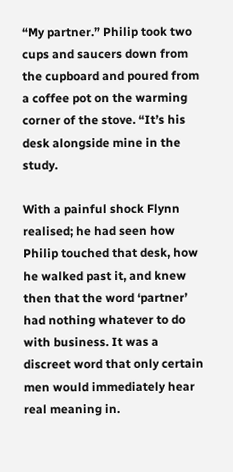“My partner.” Philip took two cups and saucers down from the cupboard and poured from a coffee pot on the warming corner of the stove. “It’s his desk alongside mine in the study.

With a painful shock Flynn realised; he had seen how Philip touched that desk, how he walked past it, and knew then that the word ‘partner’ had nothing whatever to do with business. It was a discreet word that only certain men would immediately hear real meaning in.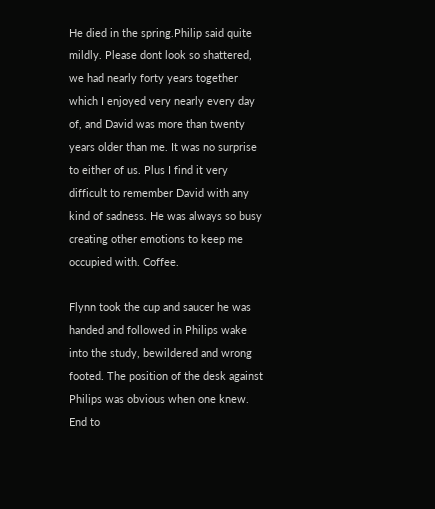He died in the spring.Philip said quite mildly. Please dont look so shattered, we had nearly forty years together which I enjoyed very nearly every day of, and David was more than twenty years older than me. It was no surprise to either of us. Plus I find it very difficult to remember David with any kind of sadness. He was always so busy creating other emotions to keep me occupied with. Coffee.

Flynn took the cup and saucer he was handed and followed in Philips wake into the study, bewildered and wrong footed. The position of the desk against Philips was obvious when one knew. End to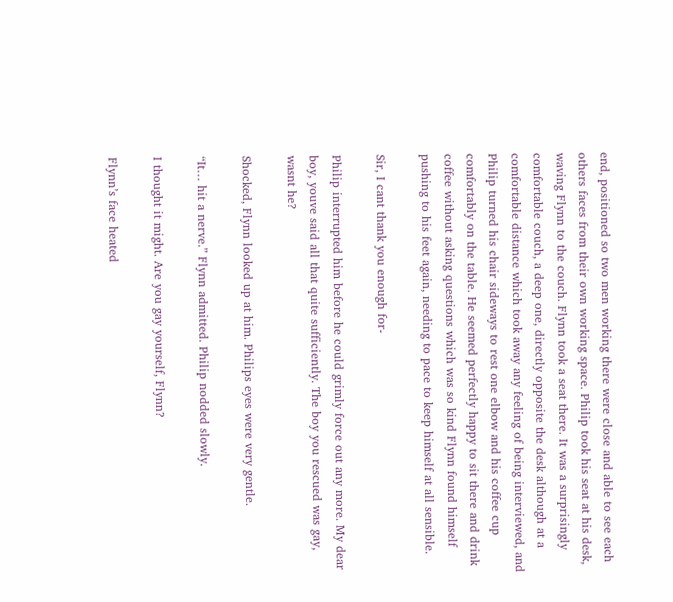end, positioned so two men working there were close and able to see each others faces from their own working space. Philip took his seat at his desk, waving Flynn to the couch. Flynn took a seat there. It was a surprisingly comfortable couch, a deep one, directly opposite the desk although at a comfortable distance which took away any feeling of being interviewed, and Philip turned his chair sideways to rest one elbow and his coffee cup comfortably on the table. He seemed perfectly happy to sit there and drink coffee without asking questions which was so kind Flynn found himself pushing to his feet again, needing to pace to keep himself at all sensible.

Sir, I cant thank you enough for-

Philip interrupted him before he could grimly force out any more. My dear boy, youve said all that quite sufficiently. The boy you rescued was gay, wasnt he?

Shocked, Flynn looked up at him. Philips eyes were very gentle.

“It… hit a nerve.” Flynn admitted. Philip nodded slowly.

I thought it might. Are you gay yourself, Flynn?

Flynn’s face heated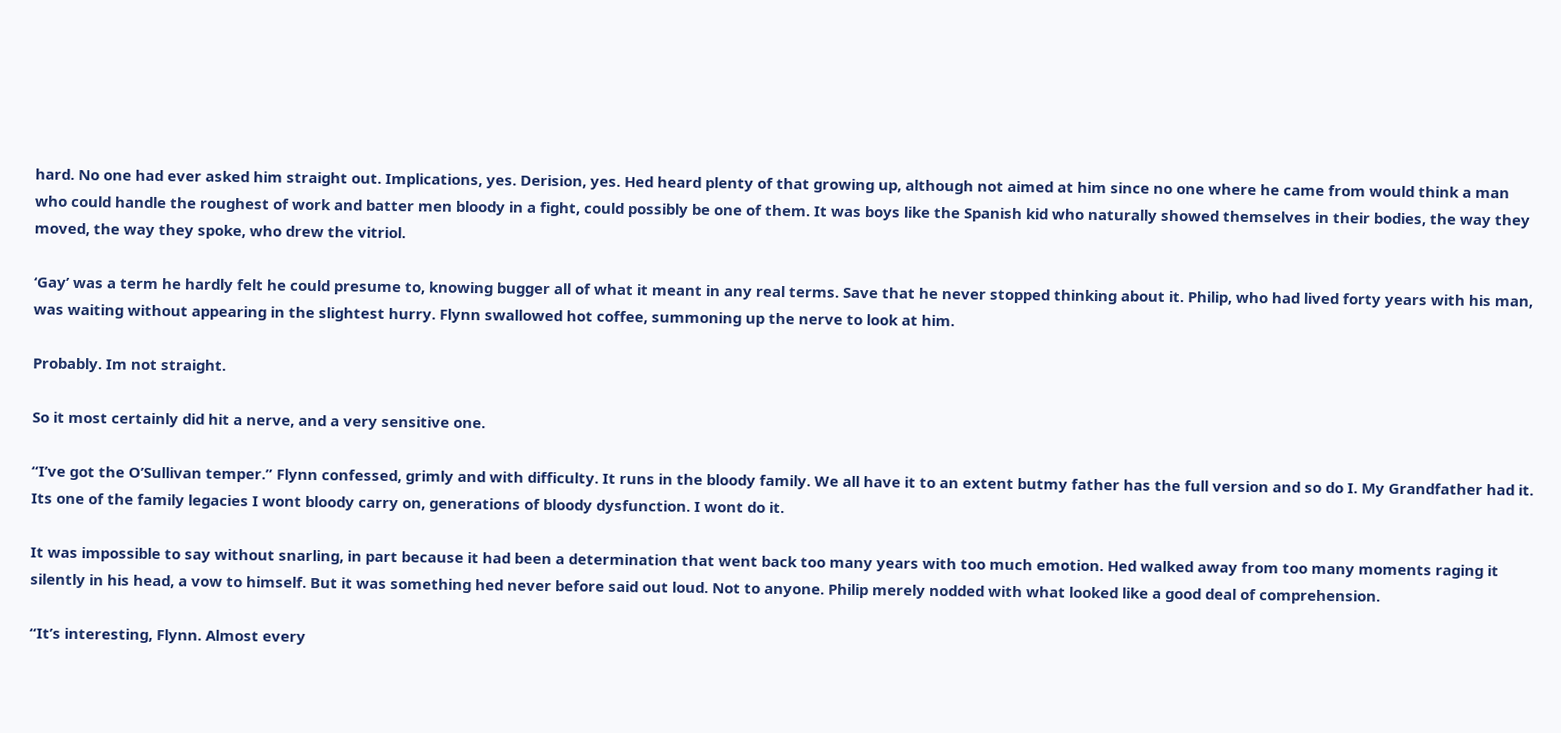hard. No one had ever asked him straight out. Implications, yes. Derision, yes. Hed heard plenty of that growing up, although not aimed at him since no one where he came from would think a man who could handle the roughest of work and batter men bloody in a fight, could possibly be one of them. It was boys like the Spanish kid who naturally showed themselves in their bodies, the way they moved, the way they spoke, who drew the vitriol.

‘Gay’ was a term he hardly felt he could presume to, knowing bugger all of what it meant in any real terms. Save that he never stopped thinking about it. Philip, who had lived forty years with his man, was waiting without appearing in the slightest hurry. Flynn swallowed hot coffee, summoning up the nerve to look at him.

Probably. Im not straight.

So it most certainly did hit a nerve, and a very sensitive one.

“I’ve got the O’Sullivan temper.” Flynn confessed, grimly and with difficulty. It runs in the bloody family. We all have it to an extent butmy father has the full version and so do I. My Grandfather had it. Its one of the family legacies I wont bloody carry on, generations of bloody dysfunction. I wont do it.

It was impossible to say without snarling, in part because it had been a determination that went back too many years with too much emotion. Hed walked away from too many moments raging it silently in his head, a vow to himself. But it was something hed never before said out loud. Not to anyone. Philip merely nodded with what looked like a good deal of comprehension.

“It’s interesting, Flynn. Almost every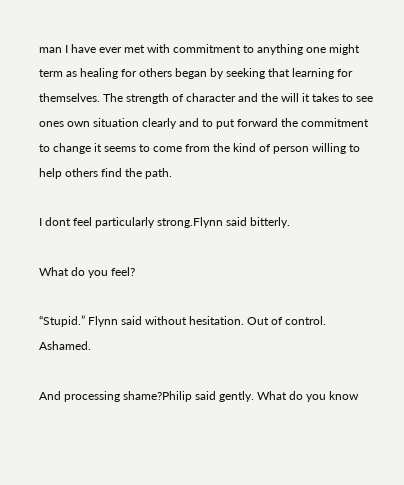man I have ever met with commitment to anything one might term as healing for others began by seeking that learning for themselves. The strength of character and the will it takes to see ones own situation clearly and to put forward the commitment to change it seems to come from the kind of person willing to help others find the path.

I dont feel particularly strong.Flynn said bitterly.

What do you feel?

“Stupid.” Flynn said without hesitation. Out of control. Ashamed.

And processing shame?Philip said gently. What do you know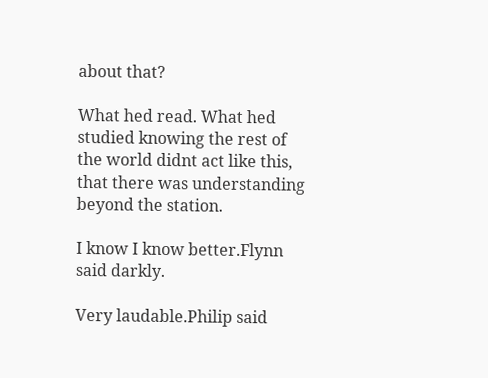about that?

What hed read. What hed studied knowing the rest of the world didnt act like this, that there was understanding beyond the station.

I know I know better.Flynn said darkly.

Very laudable.Philip said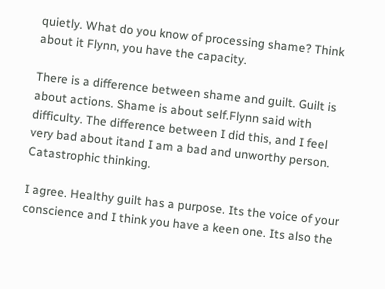quietly. What do you know of processing shame? Think about it Flynn, you have the capacity.

There is a difference between shame and guilt. Guilt is about actions. Shame is about self.Flynn said with difficulty. The difference between I did this, and I feel very bad about itand I am a bad and unworthy person. Catastrophic thinking.

I agree. Healthy guilt has a purpose. Its the voice of your conscience and I think you have a keen one. Its also the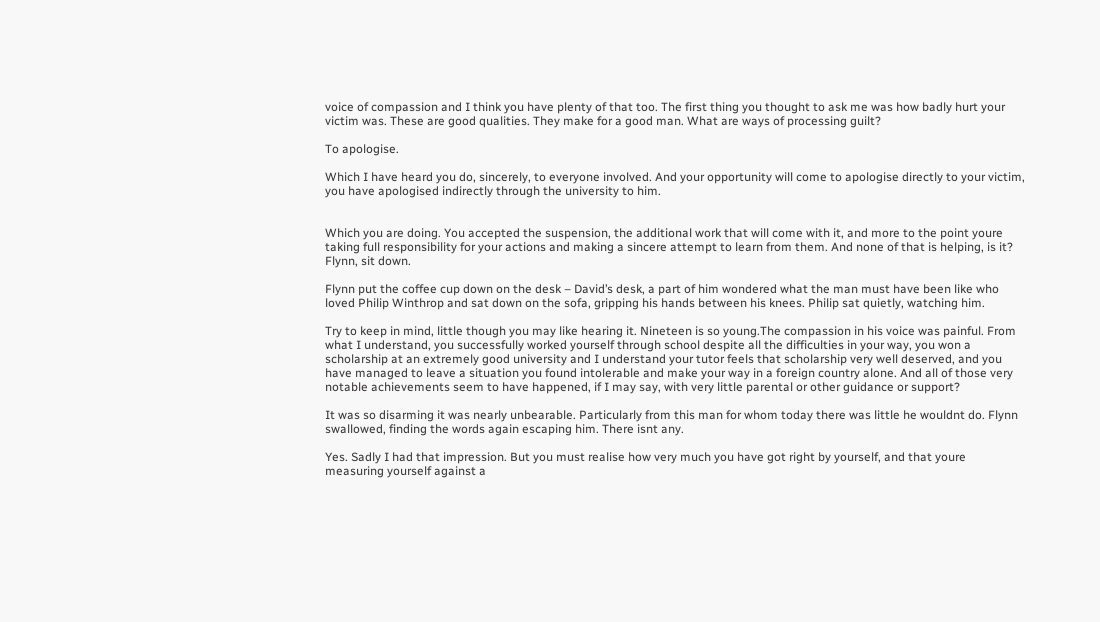voice of compassion and I think you have plenty of that too. The first thing you thought to ask me was how badly hurt your victim was. These are good qualities. They make for a good man. What are ways of processing guilt?

To apologise.

Which I have heard you do, sincerely, to everyone involved. And your opportunity will come to apologise directly to your victim, you have apologised indirectly through the university to him.


Which you are doing. You accepted the suspension, the additional work that will come with it, and more to the point youre taking full responsibility for your actions and making a sincere attempt to learn from them. And none of that is helping, is it? Flynn, sit down.

Flynn put the coffee cup down on the desk – David’s desk, a part of him wondered what the man must have been like who loved Philip Winthrop and sat down on the sofa, gripping his hands between his knees. Philip sat quietly, watching him.

Try to keep in mind, little though you may like hearing it. Nineteen is so young.The compassion in his voice was painful. From what I understand, you successfully worked yourself through school despite all the difficulties in your way, you won a scholarship at an extremely good university and I understand your tutor feels that scholarship very well deserved, and you have managed to leave a situation you found intolerable and make your way in a foreign country alone. And all of those very notable achievements seem to have happened, if I may say, with very little parental or other guidance or support?

It was so disarming it was nearly unbearable. Particularly from this man for whom today there was little he wouldnt do. Flynn swallowed, finding the words again escaping him. There isnt any.

Yes. Sadly I had that impression. But you must realise how very much you have got right by yourself, and that youre measuring yourself against a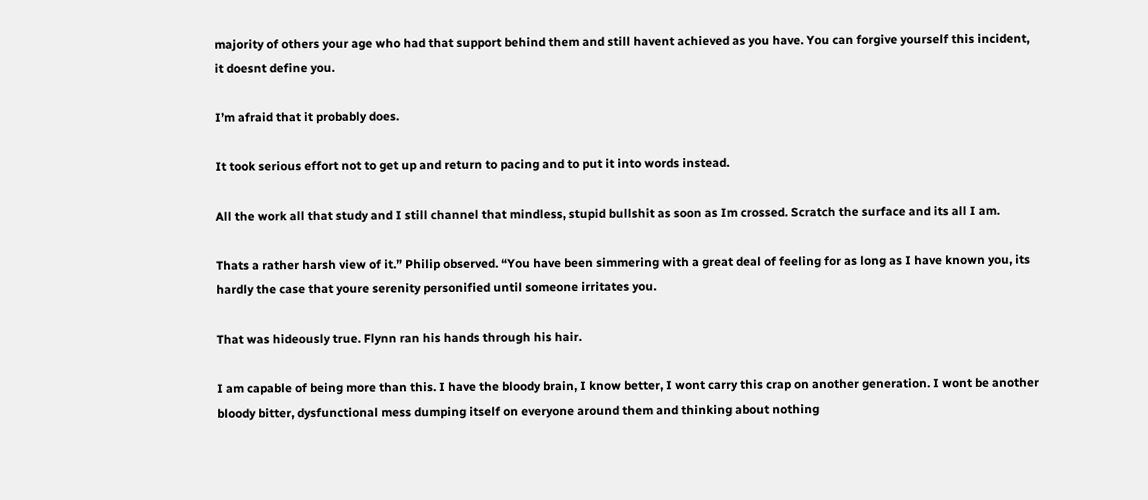majority of others your age who had that support behind them and still havent achieved as you have. You can forgive yourself this incident, it doesnt define you.

I’m afraid that it probably does.

It took serious effort not to get up and return to pacing and to put it into words instead.

All the work all that study and I still channel that mindless, stupid bullshit as soon as Im crossed. Scratch the surface and its all I am.

Thats a rather harsh view of it.” Philip observed. “You have been simmering with a great deal of feeling for as long as I have known you, its hardly the case that youre serenity personified until someone irritates you.

That was hideously true. Flynn ran his hands through his hair.

I am capable of being more than this. I have the bloody brain, I know better, I wont carry this crap on another generation. I wont be another bloody bitter, dysfunctional mess dumping itself on everyone around them and thinking about nothing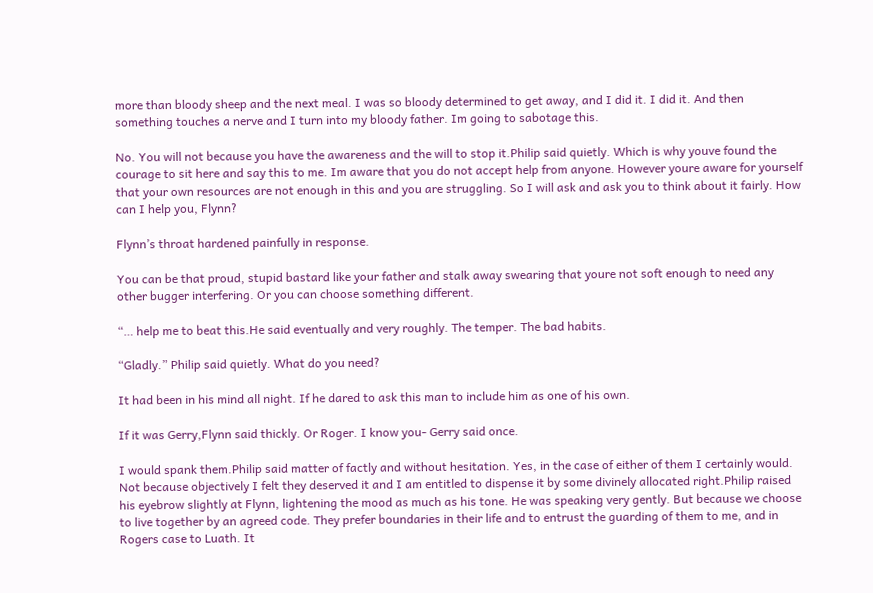more than bloody sheep and the next meal. I was so bloody determined to get away, and I did it. I did it. And then something touches a nerve and I turn into my bloody father. Im going to sabotage this.

No. You will not because you have the awareness and the will to stop it.Philip said quietly. Which is why youve found the courage to sit here and say this to me. Im aware that you do not accept help from anyone. However youre aware for yourself that your own resources are not enough in this and you are struggling. So I will ask and ask you to think about it fairly. How can I help you, Flynn?

Flynn’s throat hardened painfully in response.

You can be that proud, stupid bastard like your father and stalk away swearing that youre not soft enough to need any other bugger interfering. Or you can choose something different.

“… help me to beat this.He said eventually and very roughly. The temper. The bad habits.

“Gladly.” Philip said quietly. What do you need?

It had been in his mind all night. If he dared to ask this man to include him as one of his own.

If it was Gerry,Flynn said thickly. Or Roger. I know you- Gerry said once.

I would spank them.Philip said matter of factly and without hesitation. Yes, in the case of either of them I certainly would. Not because objectively I felt they deserved it and I am entitled to dispense it by some divinely allocated right.Philip raised his eyebrow slightly at Flynn, lightening the mood as much as his tone. He was speaking very gently. But because we choose to live together by an agreed code. They prefer boundaries in their life and to entrust the guarding of them to me, and in Rogers case to Luath. It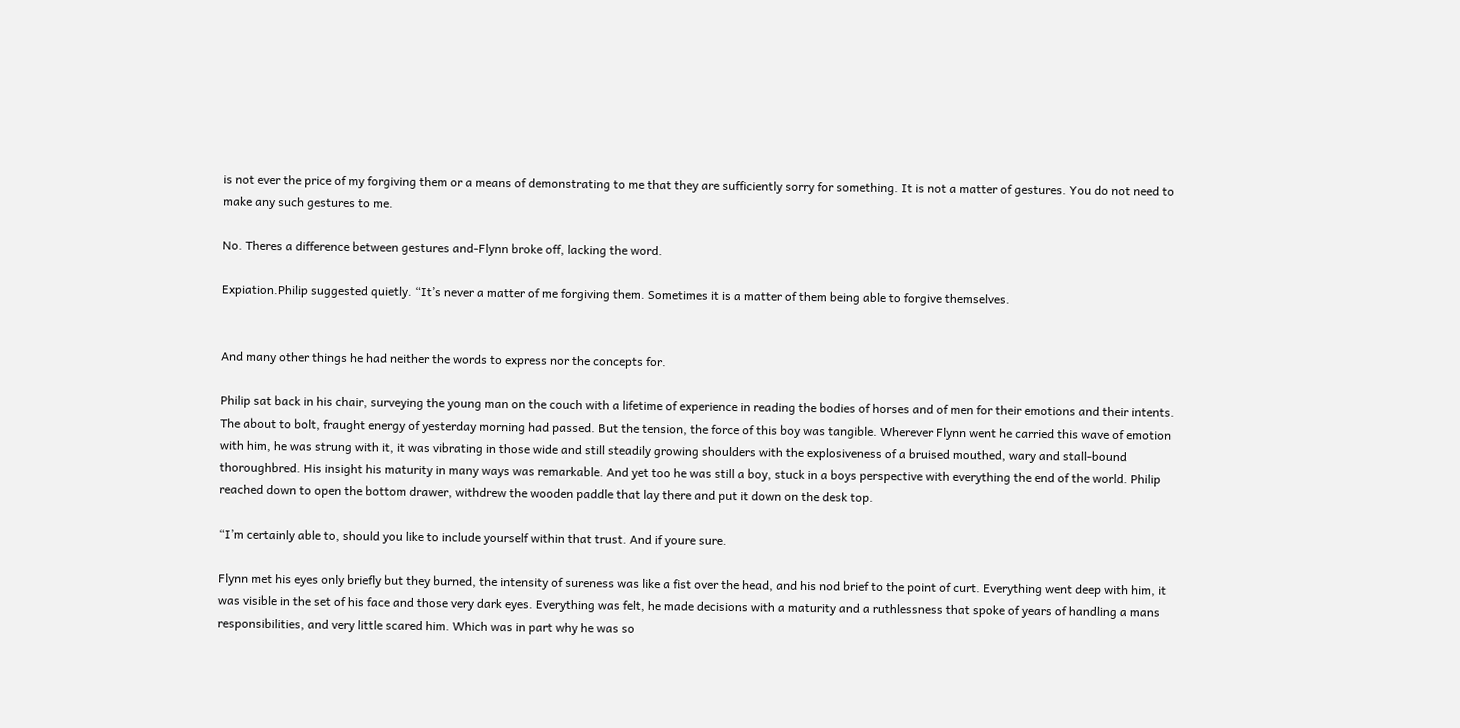is not ever the price of my forgiving them or a means of demonstrating to me that they are sufficiently sorry for something. It is not a matter of gestures. You do not need to make any such gestures to me.

No. Theres a difference between gestures and-Flynn broke off, lacking the word.

Expiation.Philip suggested quietly. “It’s never a matter of me forgiving them. Sometimes it is a matter of them being able to forgive themselves.


And many other things he had neither the words to express nor the concepts for.

Philip sat back in his chair, surveying the young man on the couch with a lifetime of experience in reading the bodies of horses and of men for their emotions and their intents. The about to bolt, fraught energy of yesterday morning had passed. But the tension, the force of this boy was tangible. Wherever Flynn went he carried this wave of emotion with him, he was strung with it, it was vibrating in those wide and still steadily growing shoulders with the explosiveness of a bruised mouthed, wary and stall-bound thoroughbred. His insight his maturity in many ways was remarkable. And yet too he was still a boy, stuck in a boys perspective with everything the end of the world. Philip reached down to open the bottom drawer, withdrew the wooden paddle that lay there and put it down on the desk top.

“I’m certainly able to, should you like to include yourself within that trust. And if youre sure.

Flynn met his eyes only briefly but they burned, the intensity of sureness was like a fist over the head, and his nod brief to the point of curt. Everything went deep with him, it was visible in the set of his face and those very dark eyes. Everything was felt, he made decisions with a maturity and a ruthlessness that spoke of years of handling a mans responsibilities, and very little scared him. Which was in part why he was so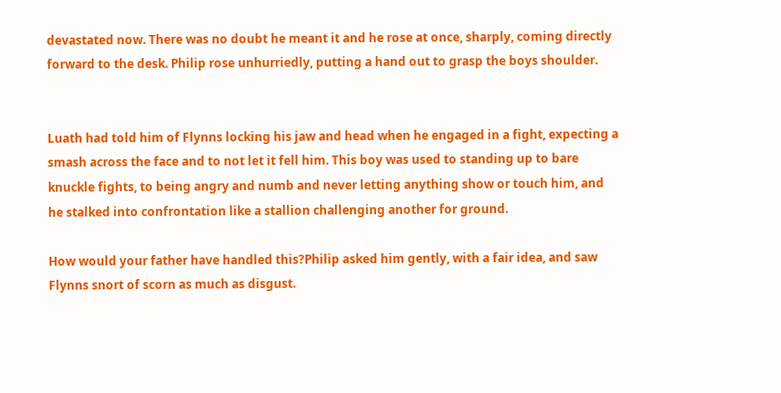devastated now. There was no doubt he meant it and he rose at once, sharply, coming directly forward to the desk. Philip rose unhurriedly, putting a hand out to grasp the boys shoulder.


Luath had told him of Flynns locking his jaw and head when he engaged in a fight, expecting a smash across the face and to not let it fell him. This boy was used to standing up to bare knuckle fights, to being angry and numb and never letting anything show or touch him, and he stalked into confrontation like a stallion challenging another for ground.

How would your father have handled this?Philip asked him gently, with a fair idea, and saw Flynns snort of scorn as much as disgust.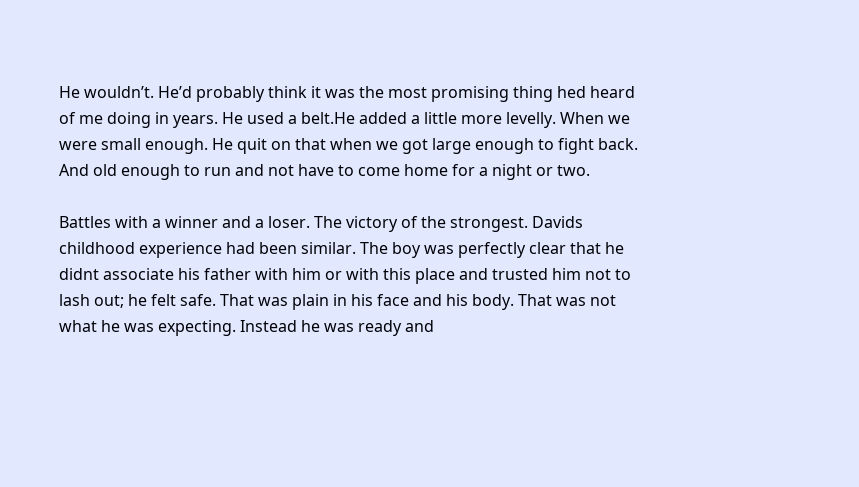He wouldn’t. He’d probably think it was the most promising thing hed heard of me doing in years. He used a belt.He added a little more levelly. When we were small enough. He quit on that when we got large enough to fight back. And old enough to run and not have to come home for a night or two.

Battles with a winner and a loser. The victory of the strongest. Davids childhood experience had been similar. The boy was perfectly clear that he didnt associate his father with him or with this place and trusted him not to lash out; he felt safe. That was plain in his face and his body. That was not what he was expecting. Instead he was ready and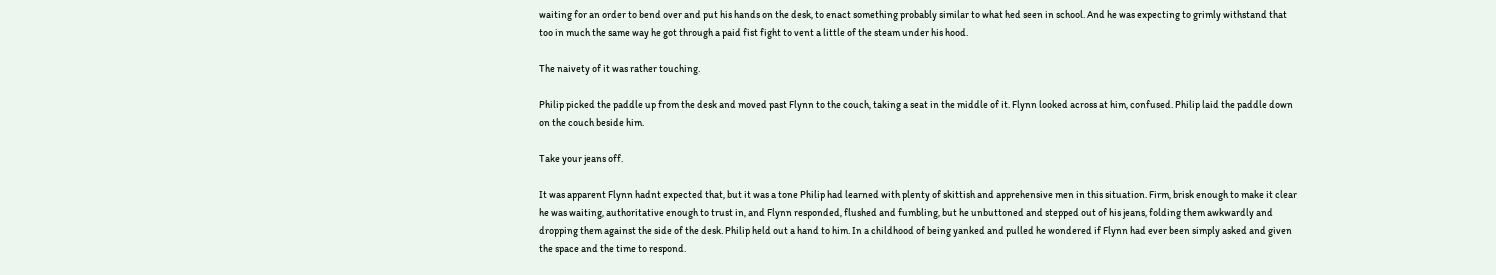waiting for an order to bend over and put his hands on the desk, to enact something probably similar to what hed seen in school. And he was expecting to grimly withstand that too in much the same way he got through a paid fist fight to vent a little of the steam under his hood.

The naivety of it was rather touching.

Philip picked the paddle up from the desk and moved past Flynn to the couch, taking a seat in the middle of it. Flynn looked across at him, confused. Philip laid the paddle down on the couch beside him.

Take your jeans off.

It was apparent Flynn hadnt expected that, but it was a tone Philip had learned with plenty of skittish and apprehensive men in this situation. Firm, brisk enough to make it clear he was waiting, authoritative enough to trust in, and Flynn responded, flushed and fumbling, but he unbuttoned and stepped out of his jeans, folding them awkwardly and dropping them against the side of the desk. Philip held out a hand to him. In a childhood of being yanked and pulled he wondered if Flynn had ever been simply asked and given the space and the time to respond.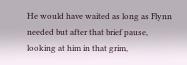He would have waited as long as Flynn needed but after that brief pause, looking at him in that grim,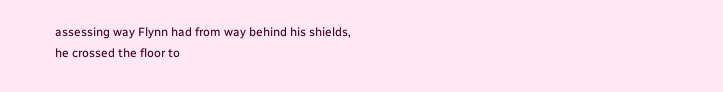assessing way Flynn had from way behind his shields, he crossed the floor to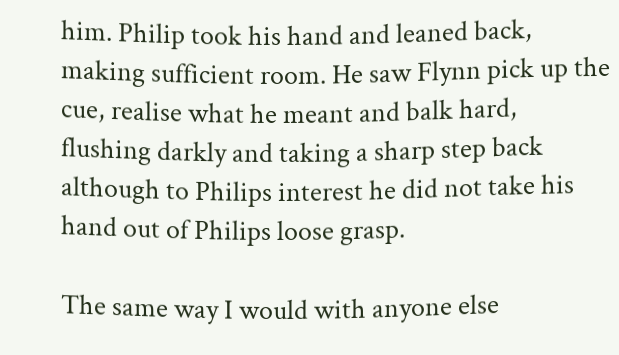him. Philip took his hand and leaned back, making sufficient room. He saw Flynn pick up the cue, realise what he meant and balk hard, flushing darkly and taking a sharp step back although to Philips interest he did not take his hand out of Philips loose grasp.

The same way I would with anyone else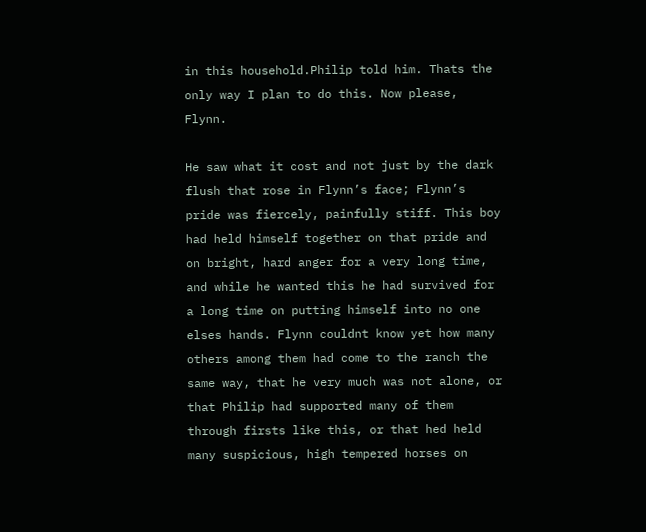in this household.Philip told him. Thats the only way I plan to do this. Now please, Flynn.

He saw what it cost and not just by the dark flush that rose in Flynn’s face; Flynn’s pride was fiercely, painfully stiff. This boy had held himself together on that pride and on bright, hard anger for a very long time, and while he wanted this he had survived for a long time on putting himself into no one elses hands. Flynn couldnt know yet how many others among them had come to the ranch the same way, that he very much was not alone, or that Philip had supported many of them through firsts like this, or that hed held many suspicious, high tempered horses on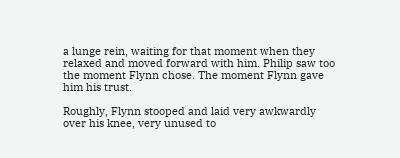a lunge rein, waiting for that moment when they relaxed and moved forward with him. Philip saw too the moment Flynn chose. The moment Flynn gave him his trust.

Roughly, Flynn stooped and laid very awkwardly over his knee, very unused to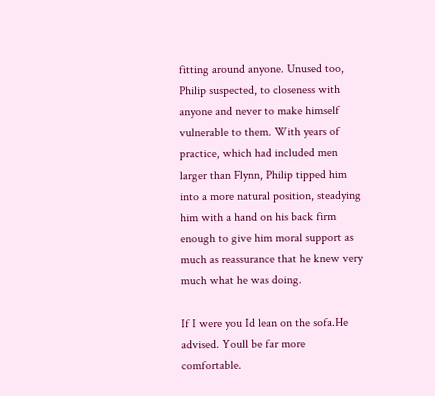fitting around anyone. Unused too, Philip suspected, to closeness with anyone and never to make himself vulnerable to them. With years of practice, which had included men larger than Flynn, Philip tipped him into a more natural position, steadying him with a hand on his back firm enough to give him moral support as much as reassurance that he knew very much what he was doing.

If I were you Id lean on the sofa.He advised. Youll be far more comfortable.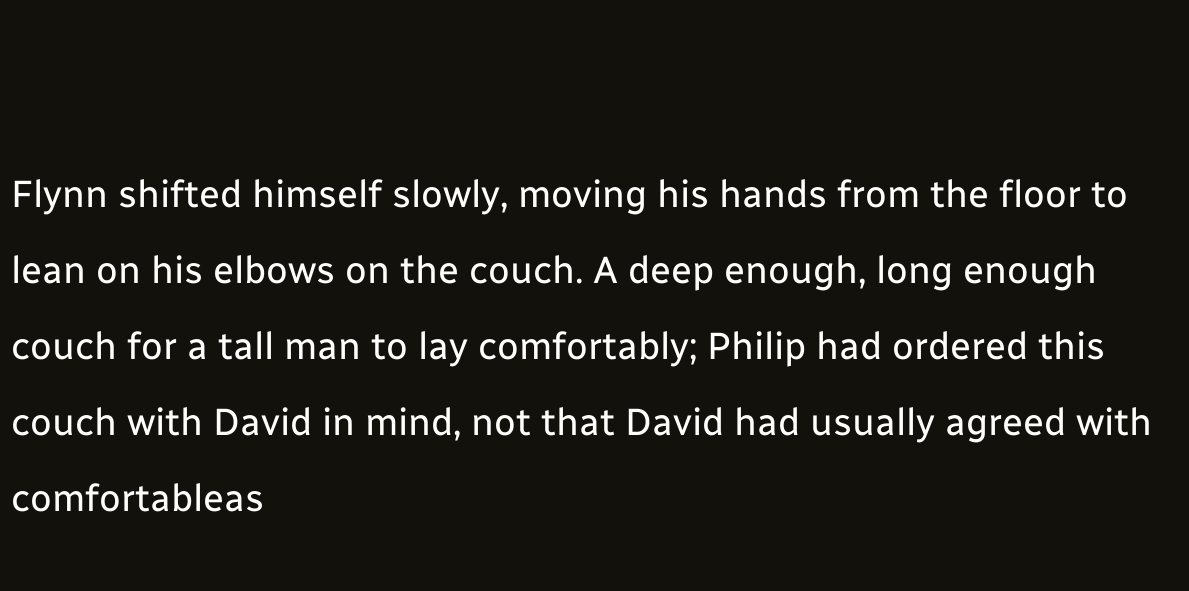Flynn shifted himself slowly, moving his hands from the floor to lean on his elbows on the couch. A deep enough, long enough couch for a tall man to lay comfortably; Philip had ordered this couch with David in mind, not that David had usually agreed with comfortableas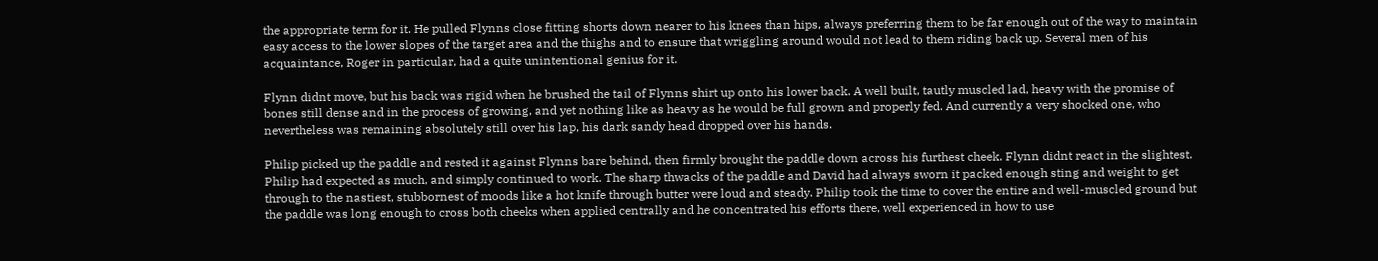the appropriate term for it. He pulled Flynns close fitting shorts down nearer to his knees than hips, always preferring them to be far enough out of the way to maintain easy access to the lower slopes of the target area and the thighs and to ensure that wriggling around would not lead to them riding back up. Several men of his acquaintance, Roger in particular, had a quite unintentional genius for it.

Flynn didnt move, but his back was rigid when he brushed the tail of Flynns shirt up onto his lower back. A well built, tautly muscled lad, heavy with the promise of bones still dense and in the process of growing, and yet nothing like as heavy as he would be full grown and properly fed. And currently a very shocked one, who nevertheless was remaining absolutely still over his lap, his dark sandy head dropped over his hands.

Philip picked up the paddle and rested it against Flynns bare behind, then firmly brought the paddle down across his furthest cheek. Flynn didnt react in the slightest. Philip had expected as much, and simply continued to work. The sharp thwacks of the paddle and David had always sworn it packed enough sting and weight to get through to the nastiest, stubbornest of moods like a hot knife through butter were loud and steady. Philip took the time to cover the entire and well-muscled ground but the paddle was long enough to cross both cheeks when applied centrally and he concentrated his efforts there, well experienced in how to use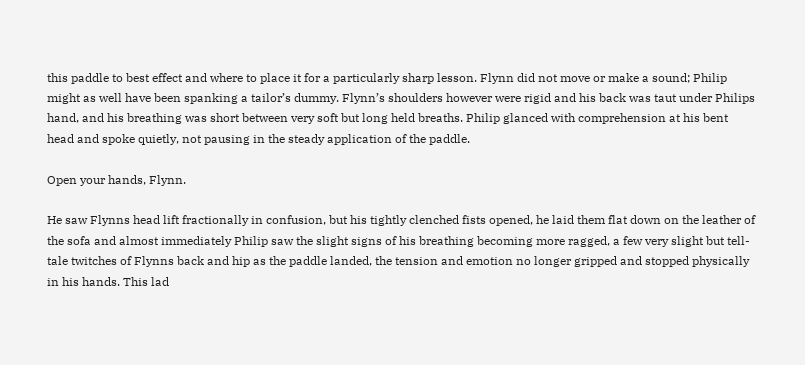this paddle to best effect and where to place it for a particularly sharp lesson. Flynn did not move or make a sound; Philip might as well have been spanking a tailor’s dummy. Flynn’s shoulders however were rigid and his back was taut under Philips hand, and his breathing was short between very soft but long held breaths. Philip glanced with comprehension at his bent head and spoke quietly, not pausing in the steady application of the paddle.

Open your hands, Flynn.

He saw Flynns head lift fractionally in confusion, but his tightly clenched fists opened, he laid them flat down on the leather of the sofa and almost immediately Philip saw the slight signs of his breathing becoming more ragged, a few very slight but tell-tale twitches of Flynns back and hip as the paddle landed, the tension and emotion no longer gripped and stopped physically in his hands. This lad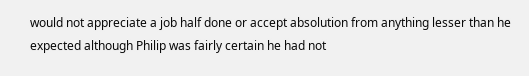would not appreciate a job half done or accept absolution from anything lesser than he expected although Philip was fairly certain he had not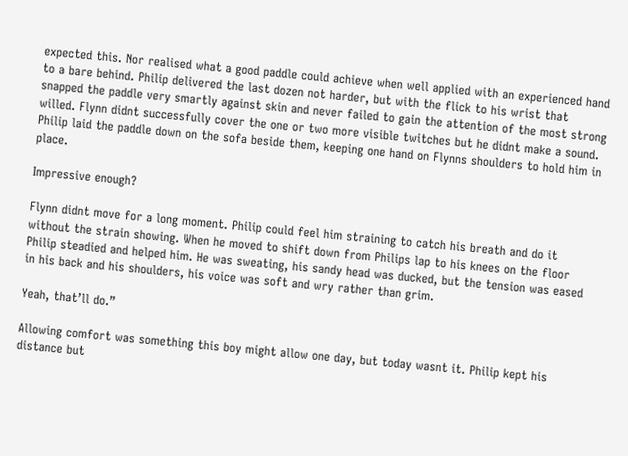expected this. Nor realised what a good paddle could achieve when well applied with an experienced hand to a bare behind. Philip delivered the last dozen not harder, but with the flick to his wrist that snapped the paddle very smartly against skin and never failed to gain the attention of the most strong willed. Flynn didnt successfully cover the one or two more visible twitches but he didnt make a sound. Philip laid the paddle down on the sofa beside them, keeping one hand on Flynns shoulders to hold him in place.

Impressive enough?

Flynn didnt move for a long moment. Philip could feel him straining to catch his breath and do it without the strain showing. When he moved to shift down from Philips lap to his knees on the floor Philip steadied and helped him. He was sweating, his sandy head was ducked, but the tension was eased in his back and his shoulders, his voice was soft and wry rather than grim.

Yeah, that’ll do.”

Allowing comfort was something this boy might allow one day, but today wasnt it. Philip kept his distance but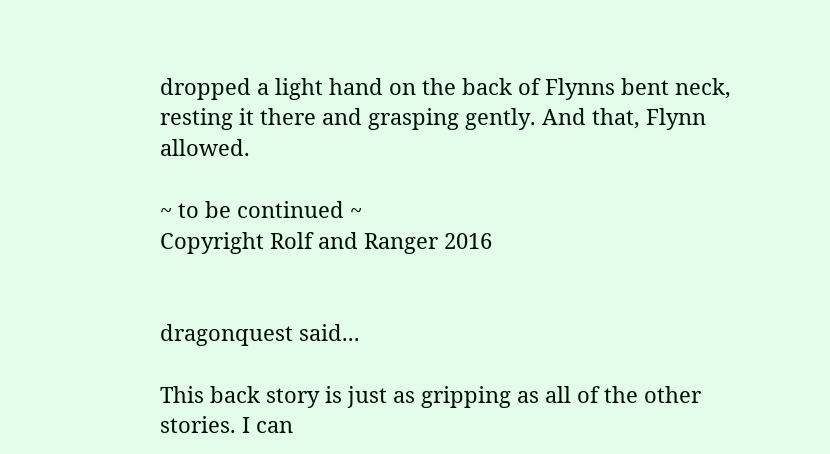dropped a light hand on the back of Flynns bent neck, resting it there and grasping gently. And that, Flynn allowed.

~ to be continued ~
Copyright Rolf and Ranger 2016


dragonquest said...

This back story is just as gripping as all of the other stories. I can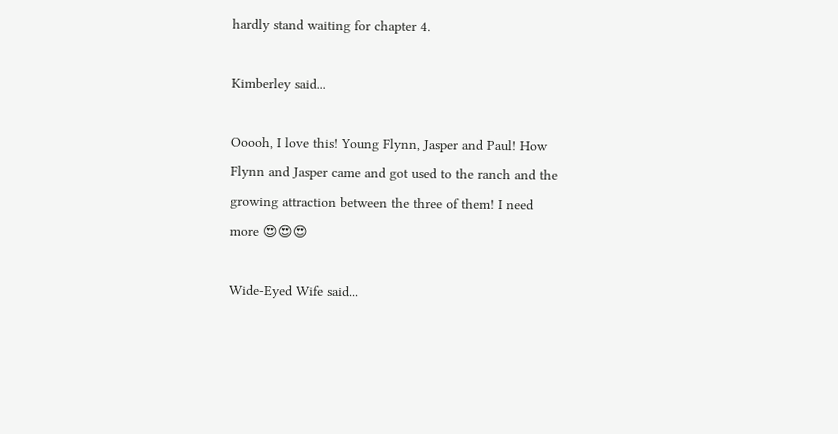hardly stand waiting for chapter 4.

Kimberley said...

Ooooh, I love this! Young Flynn, Jasper and Paul! How Flynn and Jasper came and got used to the ranch and the growing attraction between the three of them! I need more 😍😍😍

Wide-Eyed Wife said...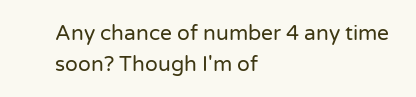Any chance of number 4 any time soon? Though I'm of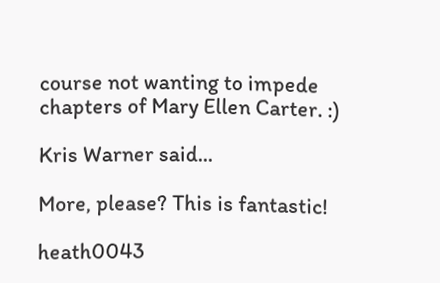course not wanting to impede chapters of Mary Ellen Carter. :)

Kris Warner said...

More, please? This is fantastic!

heath0043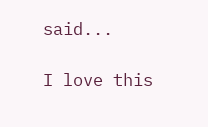said...

I love this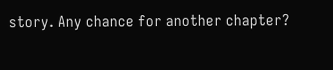story. Any chance for another chapter?